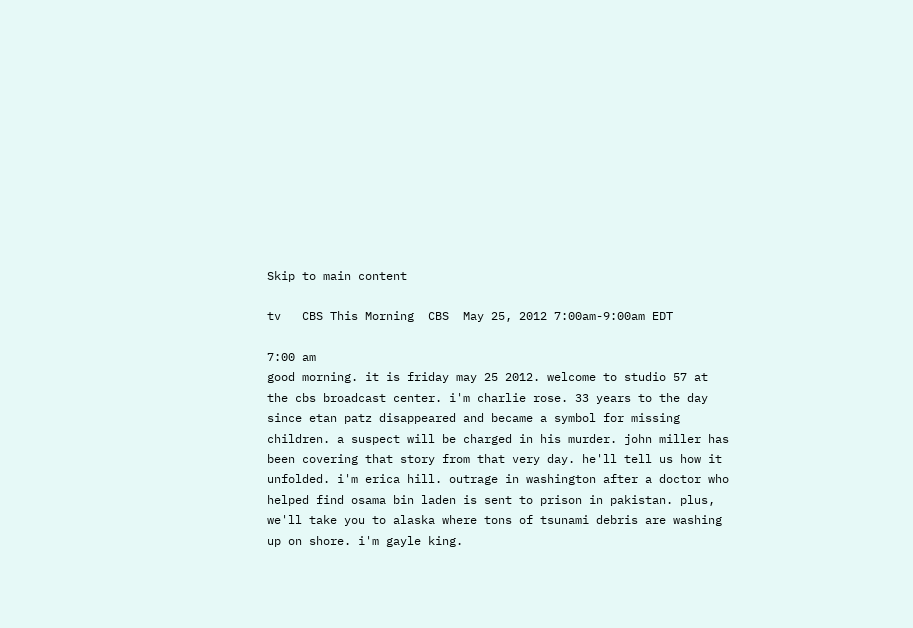Skip to main content

tv   CBS This Morning  CBS  May 25, 2012 7:00am-9:00am EDT

7:00 am
good morning. it is friday may 25 2012. welcome to studio 57 at the cbs broadcast center. i'm charlie rose. 33 years to the day since etan patz disappeared and became a symbol for missing children. a suspect will be charged in his murder. john miller has been covering that story from that very day. he'll tell us how it unfolded. i'm erica hill. outrage in washington after a doctor who helped find osama bin laden is sent to prison in pakistan. plus, we'll take you to alaska where tons of tsunami debris are washing up on shore. i'm gayle king.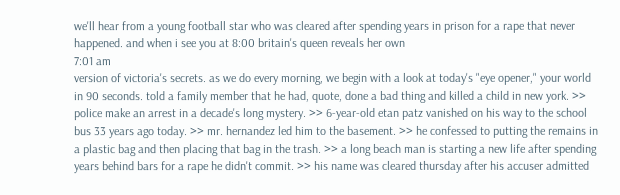we'll hear from a young football star who was cleared after spending years in prison for a rape that never happened. and when i see you at 8:00 britain's queen reveals her own
7:01 am
version of victoria's secrets. as we do every morning, we begin with a look at today's "eye opener," your world in 90 seconds. told a family member that he had, quote, done a bad thing and killed a child in new york. >> police make an arrest in a decade's long mystery. >> 6-year-old etan patz vanished on his way to the school bus 33 years ago today. >> mr. hernandez led him to the basement. >> he confessed to putting the remains in a plastic bag and then placing that bag in the trash. >> a long beach man is starting a new life after spending years behind bars for a rape he didn't commit. >> his name was cleared thursday after his accuser admitted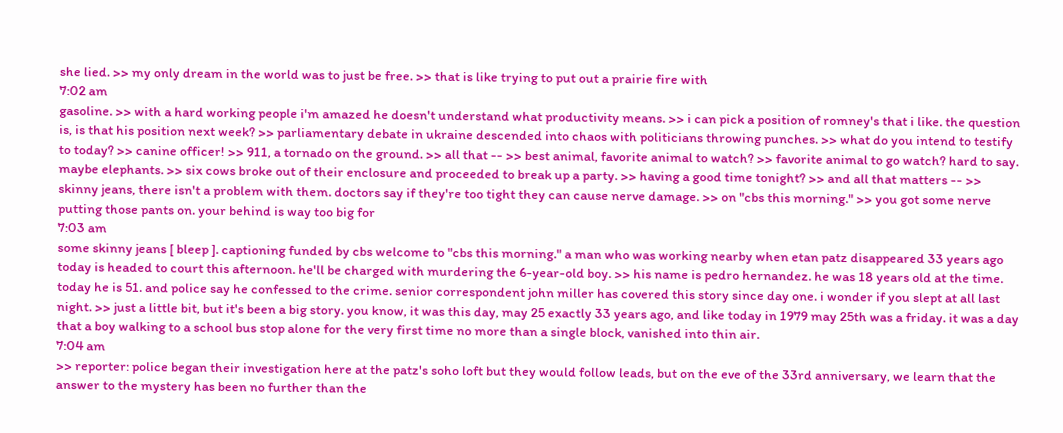she lied. >> my only dream in the world was to just be free. >> that is like trying to put out a prairie fire with
7:02 am
gasoline. >> with a hard working people i'm amazed he doesn't understand what productivity means. >> i can pick a position of romney's that i like. the question is, is that his position next week? >> parliamentary debate in ukraine descended into chaos with politicians throwing punches. >> what do you intend to testify to today? >> canine officer! >> 911, a tornado on the ground. >> all that -- >> best animal, favorite animal to watch? >> favorite animal to go watch? hard to say. maybe elephants. >> six cows broke out of their enclosure and proceeded to break up a party. >> having a good time tonight? >> and all that matters -- >> skinny jeans, there isn't a problem with them. doctors say if they're too tight they can cause nerve damage. >> on "cbs this morning." >> you got some nerve putting those pants on. your behind is way too big for
7:03 am
some skinny jeans [ bleep ]. captioning funded by cbs welcome to "cbs this morning." a man who was working nearby when etan patz disappeared 33 years ago today is headed to court this afternoon. he'll be charged with murdering the 6-year-old boy. >> his name is pedro hernandez. he was 18 years old at the time. today he is 51. and police say he confessed to the crime. senior correspondent john miller has covered this story since day one. i wonder if you slept at all last night. >> just a little bit, but it's been a big story. you know, it was this day, may 25 exactly 33 years ago, and like today in 1979 may 25th was a friday. it was a day that a boy walking to a school bus stop alone for the very first time no more than a single block, vanished into thin air.
7:04 am
>> reporter: police began their investigation here at the patz's soho loft but they would follow leads, but on the eve of the 33rd anniversary, we learn that the answer to the mystery has been no further than the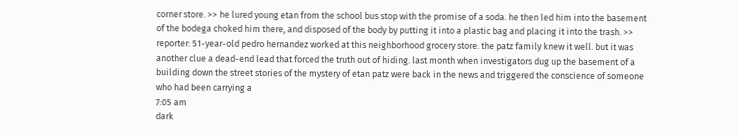corner store. >> he lured young etan from the school bus stop with the promise of a soda. he then led him into the basement of the bodega choked him there, and disposed of the body by putting it into a plastic bag and placing it into the trash. >> reporter: 51-year-old pedro hernandez worked at this neighborhood grocery store. the patz family knew it well. but it was another clue a dead-end lead that forced the truth out of hiding. last month when investigators dug up the basement of a building down the street stories of the mystery of etan patz were back in the news and triggered the conscience of someone who had been carrying a
7:05 am
dark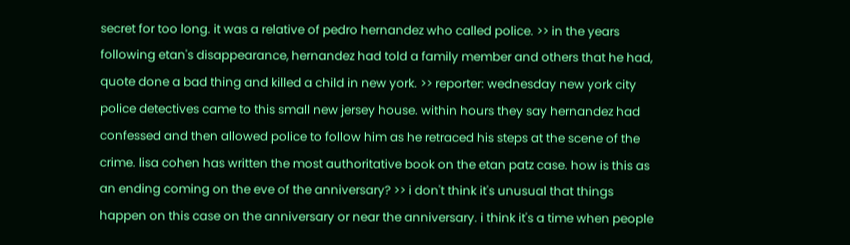secret for too long. it was a relative of pedro hernandez who called police. >> in the years following etan's disappearance, hernandez had told a family member and others that he had, quote done a bad thing and killed a child in new york. >> reporter: wednesday new york city police detectives came to this small new jersey house. within hours they say hernandez had confessed and then allowed police to follow him as he retraced his steps at the scene of the crime. lisa cohen has written the most authoritative book on the etan patz case. how is this as an ending coming on the eve of the anniversary? >> i don't think it's unusual that things happen on this case on the anniversary or near the anniversary. i think it's a time when people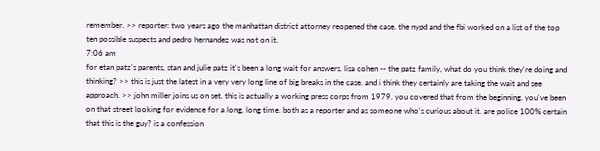remember. >> reporter: two years ago the manhattan district attorney reopened the case. the nypd and the fbi worked on a list of the top ten possible suspects and pedro hernandez was not on it.
7:06 am
for etan patz's parents, stan and julie patz it's been a long wait for answers. lisa cohen -- the patz family, what do you think they're doing and thinking? >> this is just the latest in a very very long line of big breaks in the case. and i think they certainly are taking the wait and see approach. >> john miller joins us on set. this is actually a working press corps from 1979. you covered that from the beginning. you've been on that street looking for evidence for a long, long time. both as a reporter and as someone who's curious about it. are police 100% certain that this is the guy? is a confession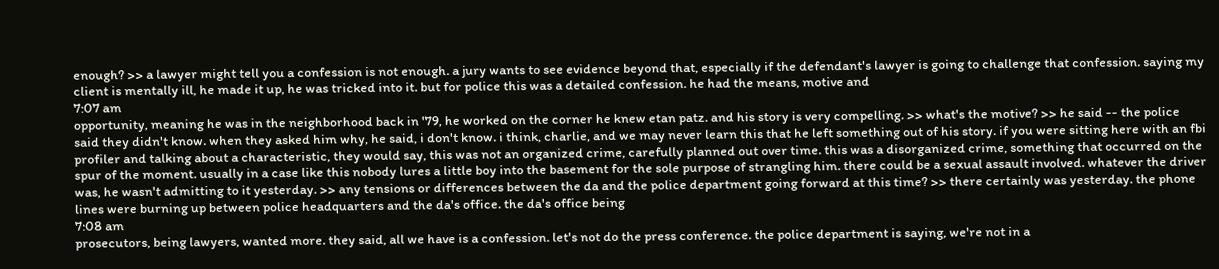enough? >> a lawyer might tell you a confession is not enough. a jury wants to see evidence beyond that, especially if the defendant's lawyer is going to challenge that confession. saying my client is mentally ill, he made it up, he was tricked into it. but for police this was a detailed confession. he had the means, motive and
7:07 am
opportunity, meaning he was in the neighborhood back in '79, he worked on the corner he knew etan patz. and his story is very compelling. >> what's the motive? >> he said -- the police said they didn't know. when they asked him why, he said, i don't know. i think, charlie, and we may never learn this that he left something out of his story. if you were sitting here with an fbi profiler and talking about a characteristic, they would say, this was not an organized crime, carefully planned out over time. this was a disorganized crime, something that occurred on the spur of the moment. usually in a case like this nobody lures a little boy into the basement for the sole purpose of strangling him. there could be a sexual assault involved. whatever the driver was, he wasn't admitting to it yesterday. >> any tensions or differences between the da and the police department going forward at this time? >> there certainly was yesterday. the phone lines were burning up between police headquarters and the da's office. the da's office being
7:08 am
prosecutors, being lawyers, wanted more. they said, all we have is a confession. let's not do the press conference. the police department is saying, we're not in a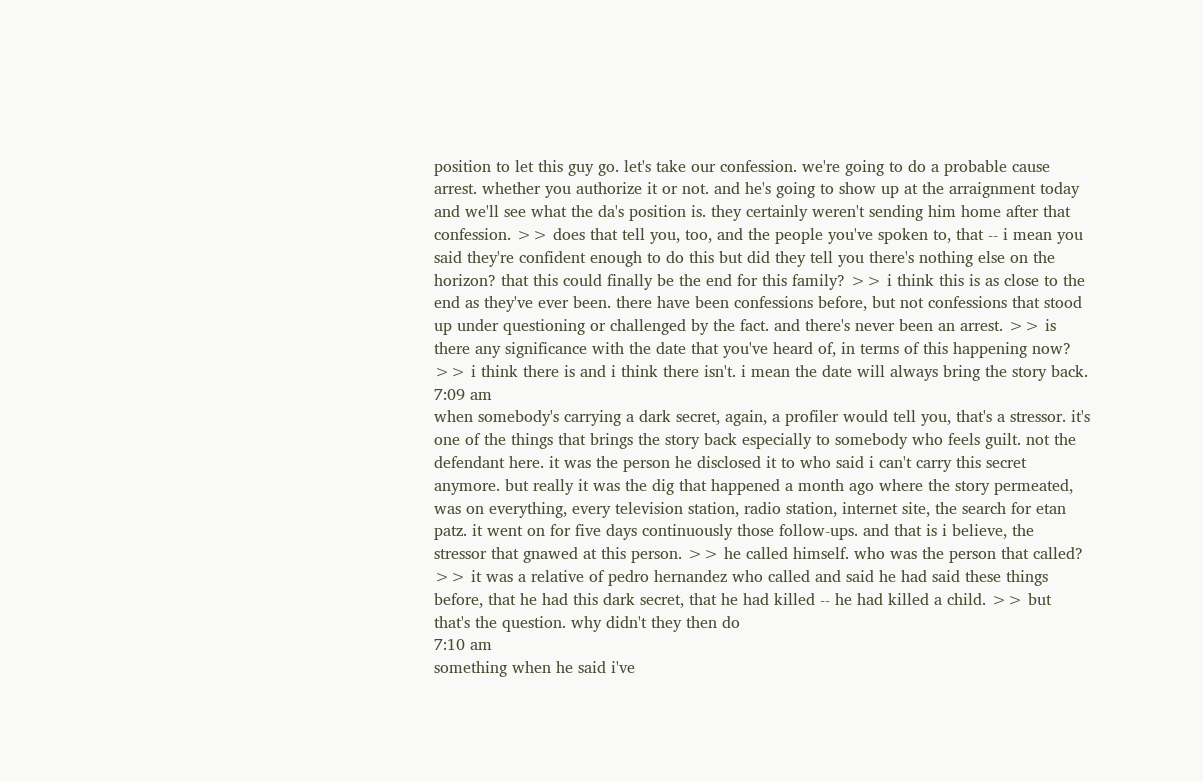position to let this guy go. let's take our confession. we're going to do a probable cause arrest. whether you authorize it or not. and he's going to show up at the arraignment today and we'll see what the da's position is. they certainly weren't sending him home after that confession. >> does that tell you, too, and the people you've spoken to, that -- i mean you said they're confident enough to do this but did they tell you there's nothing else on the horizon? that this could finally be the end for this family? >> i think this is as close to the end as they've ever been. there have been confessions before, but not confessions that stood up under questioning or challenged by the fact. and there's never been an arrest. >> is there any significance with the date that you've heard of, in terms of this happening now? >> i think there is and i think there isn't. i mean the date will always bring the story back.
7:09 am
when somebody's carrying a dark secret, again, a profiler would tell you, that's a stressor. it's one of the things that brings the story back especially to somebody who feels guilt. not the defendant here. it was the person he disclosed it to who said i can't carry this secret anymore. but really it was the dig that happened a month ago where the story permeated, was on everything, every television station, radio station, internet site, the search for etan patz. it went on for five days continuously those follow-ups. and that is i believe, the stressor that gnawed at this person. >> he called himself. who was the person that called? >> it was a relative of pedro hernandez who called and said he had said these things before, that he had this dark secret, that he had killed -- he had killed a child. >> but that's the question. why didn't they then do
7:10 am
something when he said i've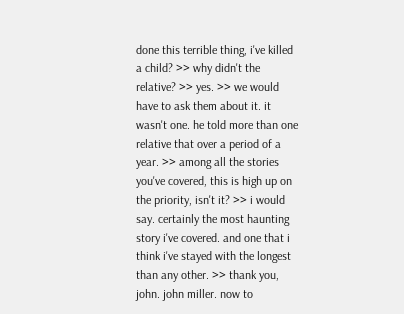done this terrible thing, i've killed a child? >> why didn't the relative? >> yes. >> we would have to ask them about it. it wasn't one. he told more than one relative that over a period of a year. >> among all the stories you've covered, this is high up on the priority, isn't it? >> i would say. certainly the most haunting story i've covered. and one that i think i've stayed with the longest than any other. >> thank you, john. john miller. now to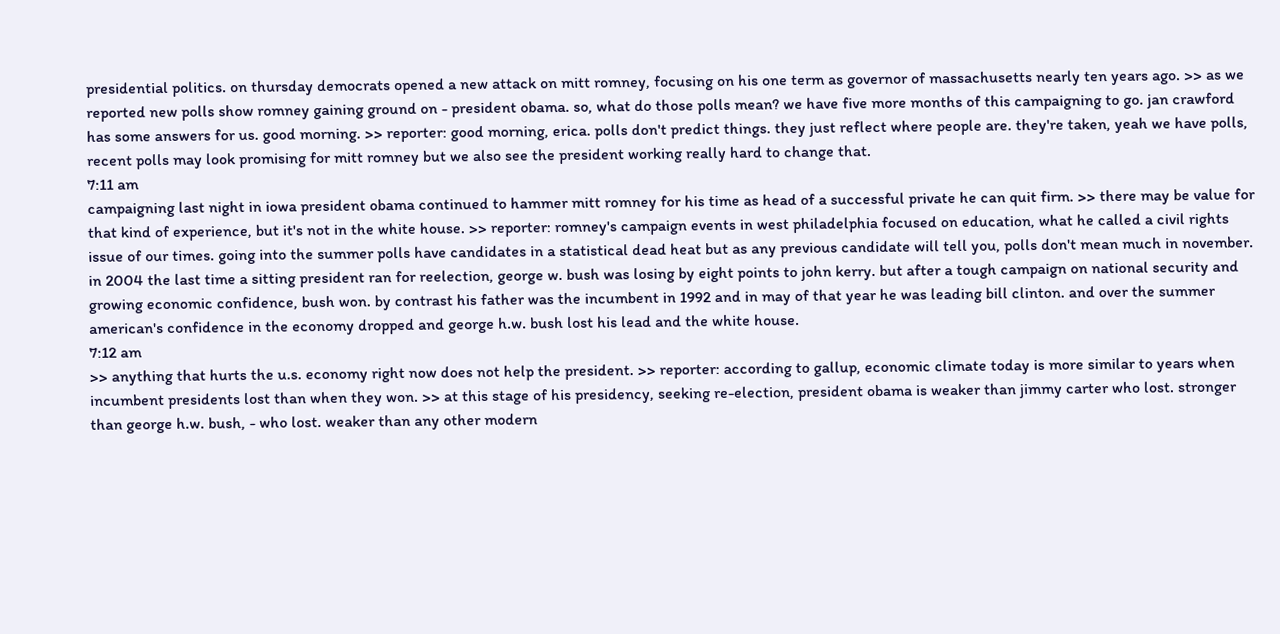presidential politics. on thursday democrats opened a new attack on mitt romney, focusing on his one term as governor of massachusetts nearly ten years ago. >> as we reported new polls show romney gaining ground on - president obama. so, what do those polls mean? we have five more months of this campaigning to go. jan crawford has some answers for us. good morning. >> reporter: good morning, erica. polls don't predict things. they just reflect where people are. they're taken, yeah we have polls, recent polls may look promising for mitt romney but we also see the president working really hard to change that.
7:11 am
campaigning last night in iowa president obama continued to hammer mitt romney for his time as head of a successful private he can quit firm. >> there may be value for that kind of experience, but it's not in the white house. >> reporter: romney's campaign events in west philadelphia focused on education, what he called a civil rights issue of our times. going into the summer polls have candidates in a statistical dead heat but as any previous candidate will tell you, polls don't mean much in november. in 2004 the last time a sitting president ran for reelection, george w. bush was losing by eight points to john kerry. but after a tough campaign on national security and growing economic confidence, bush won. by contrast his father was the incumbent in 1992 and in may of that year he was leading bill clinton. and over the summer american's confidence in the economy dropped and george h.w. bush lost his lead and the white house.
7:12 am
>> anything that hurts the u.s. economy right now does not help the president. >> reporter: according to gallup, economic climate today is more similar to years when incumbent presidents lost than when they won. >> at this stage of his presidency, seeking re-election, president obama is weaker than jimmy carter who lost. stronger than george h.w. bush, - who lost. weaker than any other modern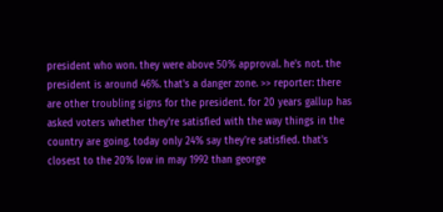president who won. they were above 50% approval. he's not. the president is around 46%. that's a danger zone. >> reporter: there are other troubling signs for the president. for 20 years gallup has asked voters whether they're satisfied with the way things in the country are going. today only 24% say they're satisfied. that's closest to the 20% low in may 1992 than george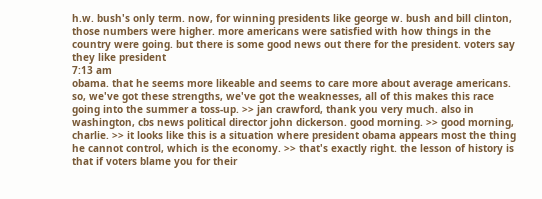h.w. bush's only term. now, for winning presidents like george w. bush and bill clinton, those numbers were higher. more americans were satisfied with how things in the country were going. but there is some good news out there for the president. voters say they like president
7:13 am
obama. that he seems more likeable and seems to care more about average americans. so, we've got these strengths, we've got the weaknesses, all of this makes this race going into the summer a toss-up. >> jan crawford, thank you very much. also in washington, cbs news political director john dickerson. good morning. >> good morning, charlie. >> it looks like this is a situation where president obama appears most the thing he cannot control, which is the economy. >> that's exactly right. the lesson of history is that if voters blame you for their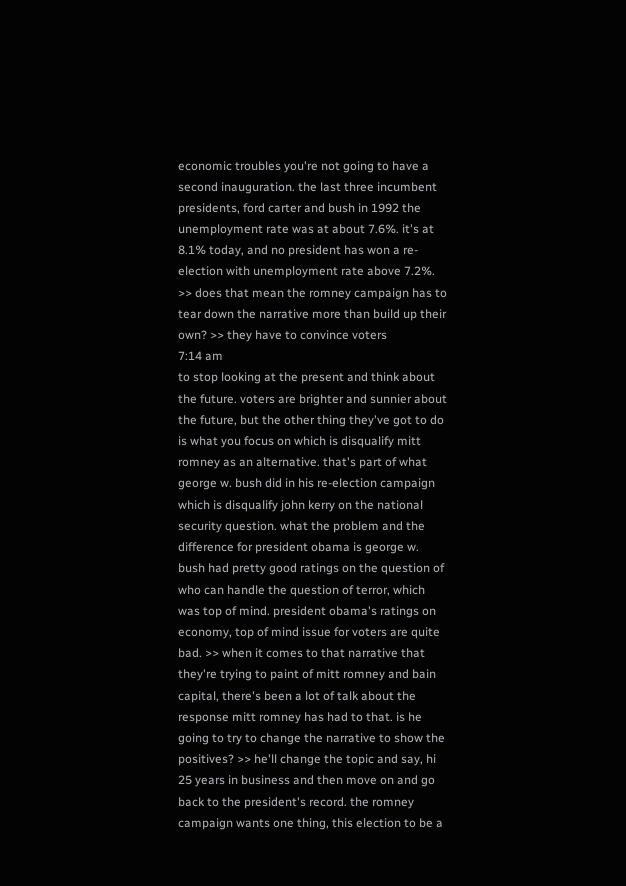economic troubles you're not going to have a second inauguration. the last three incumbent presidents, ford carter and bush in 1992 the unemployment rate was at about 7.6%. it's at 8.1% today, and no president has won a re-election with unemployment rate above 7.2%. >> does that mean the romney campaign has to tear down the narrative more than build up their own? >> they have to convince voters
7:14 am
to stop looking at the present and think about the future. voters are brighter and sunnier about the future, but the other thing they've got to do is what you focus on which is disqualify mitt romney as an alternative. that's part of what george w. bush did in his re-election campaign which is disqualify john kerry on the national security question. what the problem and the difference for president obama is george w. bush had pretty good ratings on the question of who can handle the question of terror, which was top of mind. president obama's ratings on economy, top of mind issue for voters are quite bad. >> when it comes to that narrative that they're trying to paint of mitt romney and bain capital, there's been a lot of talk about the response mitt romney has had to that. is he going to try to change the narrative to show the positives? >> he'll change the topic and say, hi 25 years in business and then move on and go back to the president's record. the romney campaign wants one thing, this election to be a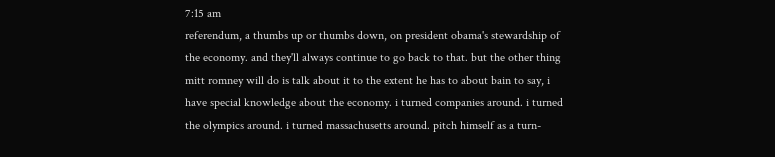7:15 am
referendum, a thumbs up or thumbs down, on president obama's stewardship of the economy. and they'll always continue to go back to that. but the other thing mitt romney will do is talk about it to the extent he has to about bain to say, i have special knowledge about the economy. i turned companies around. i turned the olympics around. i turned massachusetts around. pitch himself as a turn-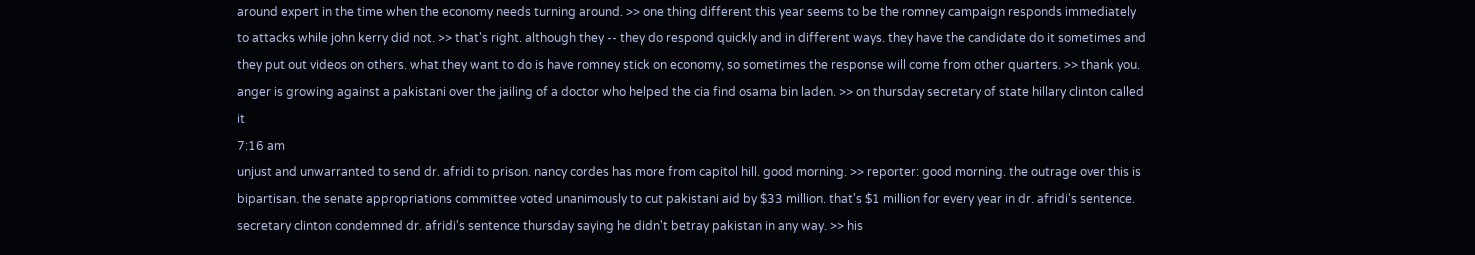around expert in the time when the economy needs turning around. >> one thing different this year seems to be the romney campaign responds immediately to attacks while john kerry did not. >> that's right. although they -- they do respond quickly and in different ways. they have the candidate do it sometimes and they put out videos on others. what they want to do is have romney stick on economy, so sometimes the response will come from other quarters. >> thank you. anger is growing against a pakistani over the jailing of a doctor who helped the cia find osama bin laden. >> on thursday secretary of state hillary clinton called it
7:16 am
unjust and unwarranted to send dr. afridi to prison. nancy cordes has more from capitol hill. good morning. >> reporter: good morning. the outrage over this is bipartisan. the senate appropriations committee voted unanimously to cut pakistani aid by $33 million. that's $1 million for every year in dr. afridi's sentence. secretary clinton condemned dr. afridi's sentence thursday saying he didn't betray pakistan in any way. >> his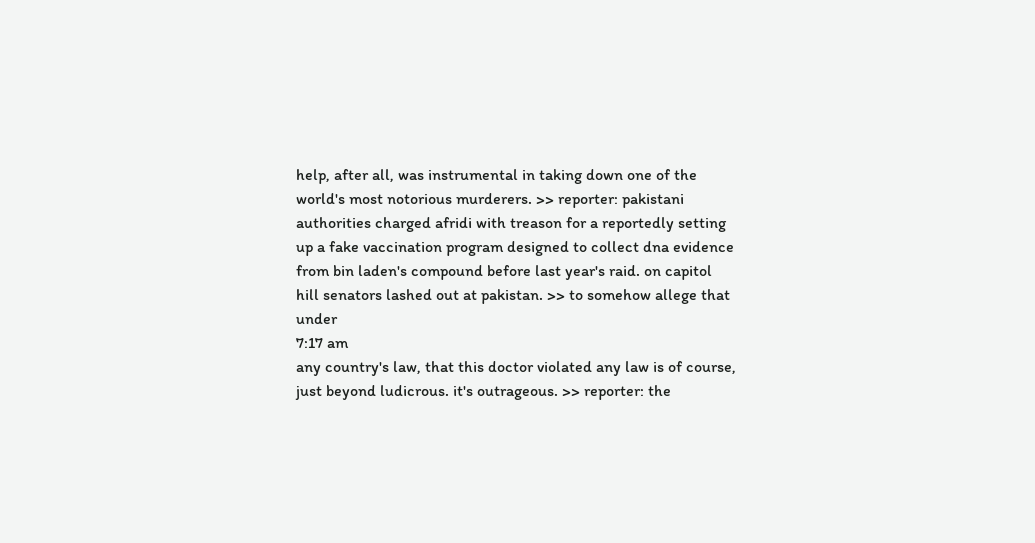help, after all, was instrumental in taking down one of the world's most notorious murderers. >> reporter: pakistani authorities charged afridi with treason for a reportedly setting up a fake vaccination program designed to collect dna evidence from bin laden's compound before last year's raid. on capitol hill senators lashed out at pakistan. >> to somehow allege that under
7:17 am
any country's law, that this doctor violated any law is of course, just beyond ludicrous. it's outrageous. >> reporter: the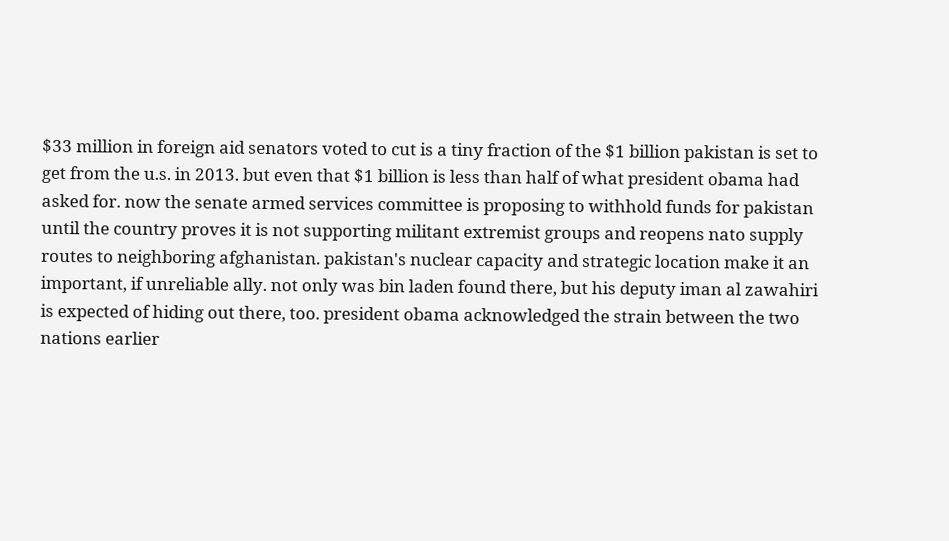$33 million in foreign aid senators voted to cut is a tiny fraction of the $1 billion pakistan is set to get from the u.s. in 2013. but even that $1 billion is less than half of what president obama had asked for. now the senate armed services committee is proposing to withhold funds for pakistan until the country proves it is not supporting militant extremist groups and reopens nato supply routes to neighboring afghanistan. pakistan's nuclear capacity and strategic location make it an important, if unreliable ally. not only was bin laden found there, but his deputy iman al zawahiri is expected of hiding out there, too. president obama acknowledged the strain between the two nations earlier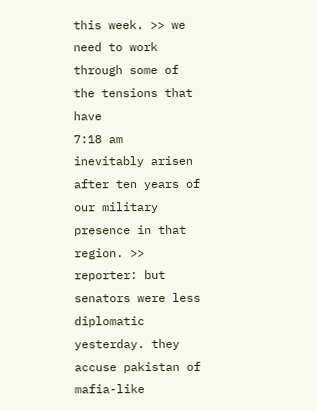this week. >> we need to work through some of the tensions that have
7:18 am
inevitably arisen after ten years of our military presence in that region. >> reporter: but senators were less diplomatic yesterday. they accuse pakistan of mafia-like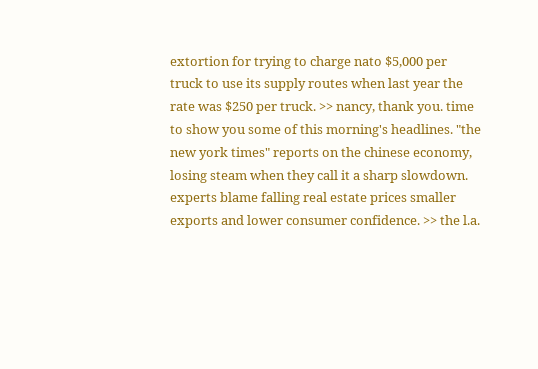extortion for trying to charge nato $5,000 per truck to use its supply routes when last year the rate was $250 per truck. >> nancy, thank you. time to show you some of this morning's headlines. "the new york times" reports on the chinese economy, losing steam when they call it a sharp slowdown. experts blame falling real estate prices smaller exports and lower consumer confidence. >> the l.a.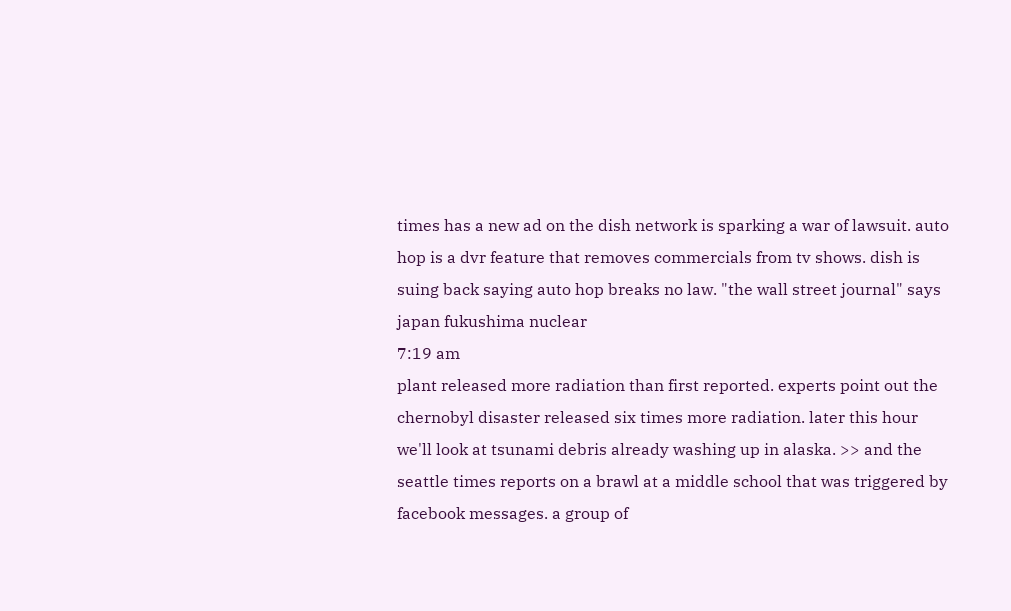times has a new ad on the dish network is sparking a war of lawsuit. auto hop is a dvr feature that removes commercials from tv shows. dish is suing back saying auto hop breaks no law. "the wall street journal" says japan fukushima nuclear
7:19 am
plant released more radiation than first reported. experts point out the chernobyl disaster released six times more radiation. later this hour we'll look at tsunami debris already washing up in alaska. >> and the seattle times reports on a brawl at a middle school that was triggered by facebook messages. a group of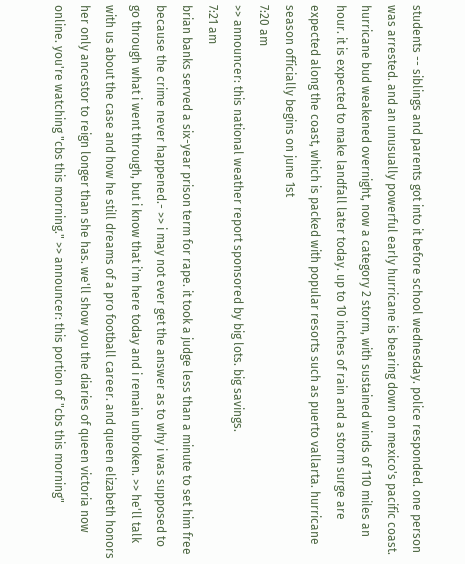students -- siblings and parents got into it before school wednesday. police responded. one person was arrested. and an unusually powerful early hurricane is bearing down on mexico's pacific coast. hurricane bud weakened overnight, now a category 2 storm, with sustained winds of 110 miles an hour. it is expected to make landfall later today. up to 10 inches of rain and a storm surge are expected along the coast, which is packed with popular resorts such as puerto vallarta. hurricane season officially begins on june 1st
7:20 am
>> announcer: this national weather report sponsored by big lots. big savings.
7:21 am
brian banks served a six-year prison term for rape. it took a judge less than a minute to set him free because the crime never happened.- >> i may not ever get the answer as to why i was supposed to go through what i went through, but i know that i'm here today and i remain unbroken. >> he'll talk with us about the case and how he still dreams of a pro football career. and queen elizabeth honors her only ancestor to reign longer than she has. we'll show you the diaries of queen victoria now online. you're watching "cbs this morning." >> announcer: this portion of "cbs this morning"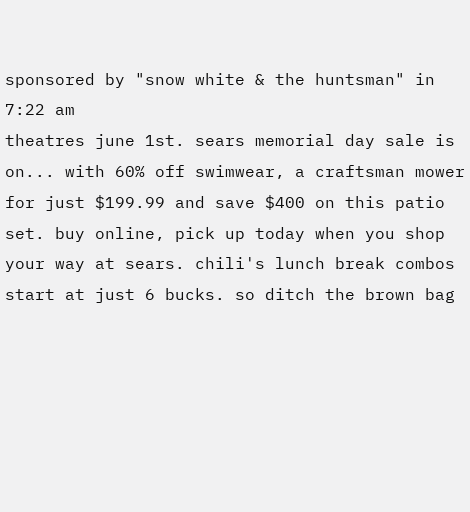sponsored by "snow white & the huntsman" in
7:22 am
theatres june 1st. sears memorial day sale is on... with 60% off swimwear, a craftsman mower for just $199.99 and save $400 on this patio set. buy online, pick up today when you shop your way at sears. chili's lunch break combos start at just 6 bucks. so ditch the brown bag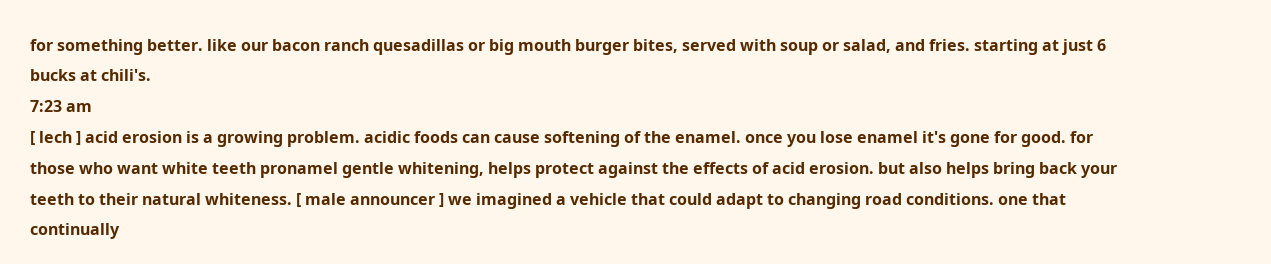for something better. like our bacon ranch quesadillas or big mouth burger bites, served with soup or salad, and fries. starting at just 6 bucks at chili's.
7:23 am
[ lech ] acid erosion is a growing problem. acidic foods can cause softening of the enamel. once you lose enamel it's gone for good. for those who want white teeth pronamel gentle whitening, helps protect against the effects of acid erosion. but also helps bring back your teeth to their natural whiteness. [ male announcer ] we imagined a vehicle that could adapt to changing road conditions. one that continually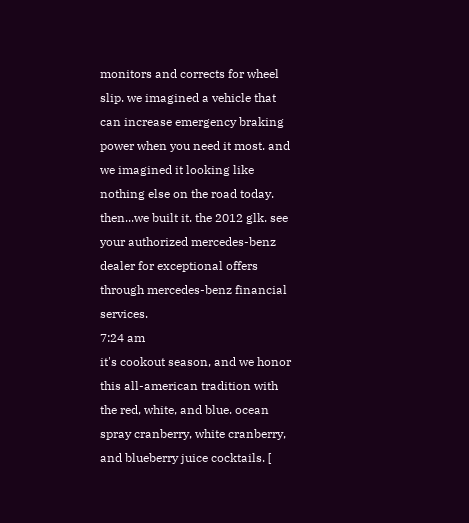monitors and corrects for wheel slip. we imagined a vehicle that can increase emergency braking power when you need it most. and we imagined it looking like nothing else on the road today. then...we built it. the 2012 glk. see your authorized mercedes-benz dealer for exceptional offers through mercedes-benz financial services.
7:24 am
it's cookout season, and we honor this all-american tradition with the red, white, and blue. ocean spray cranberry, white cranberry, and blueberry juice cocktails. [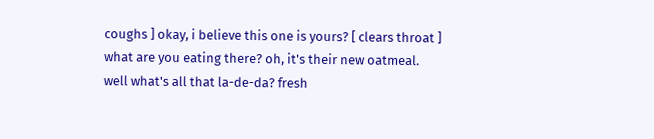coughs ] okay, i believe this one is yours? [ clears throat ] what are you eating there? oh, it's their new oatmeal. well what's all that la-de-da? fresh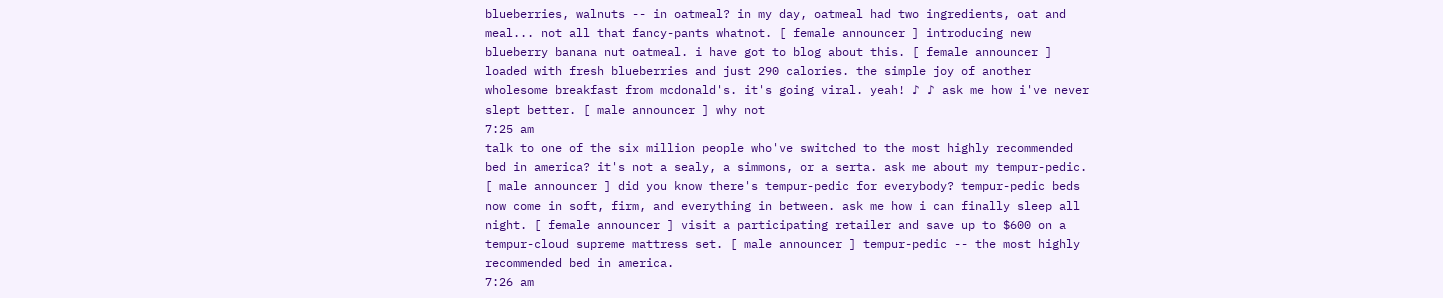blueberries, walnuts -- in oatmeal? in my day, oatmeal had two ingredients, oat and meal... not all that fancy-pants whatnot. [ female announcer ] introducing new blueberry banana nut oatmeal. i have got to blog about this. [ female announcer ] loaded with fresh blueberries and just 290 calories. the simple joy of another wholesome breakfast from mcdonald's. it's going viral. yeah! ♪ ♪ ask me how i've never slept better. [ male announcer ] why not
7:25 am
talk to one of the six million people who've switched to the most highly recommended bed in america? it's not a sealy, a simmons, or a serta. ask me about my tempur-pedic. [ male announcer ] did you know there's tempur-pedic for everybody? tempur-pedic beds now come in soft, firm, and everything in between. ask me how i can finally sleep all night. [ female announcer ] visit a participating retailer and save up to $600 on a tempur-cloud supreme mattress set. [ male announcer ] tempur-pedic -- the most highly recommended bed in america.
7:26 am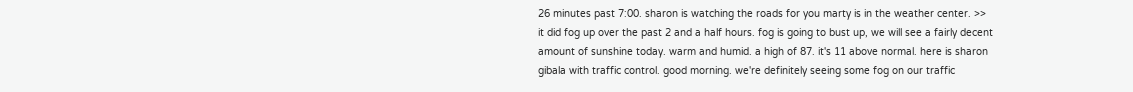26 minutes past 7:00. sharon is watching the roads for you marty is in the weather center. >> it did fog up over the past 2 and a half hours. fog is going to bust up, we will see a fairly decent amount of sunshine today. warm and humid. a high of 87. it's 11 above normal. here is sharon gibala with traffic control. good morning. we're definitely seeing some fog on our traffic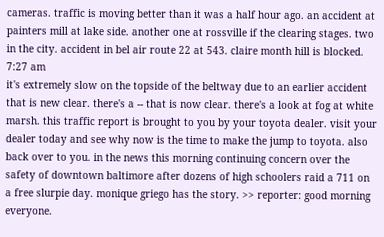cameras. traffic is moving better than it was a half hour ago. an accident at painters mill at lake side. another one at rossville if the clearing stages. two in the city. accident in bel air route 22 at 543. claire month hill is blocked.
7:27 am
it's extremely slow on the topside of the beltway due to an earlier accident that is new clear. there's a -- that is now clear. there's a look at fog at white marsh. this traffic report is brought to you by your toyota dealer. visit your dealer today and see why now is the time to make the jump to toyota. also back over to you. in the news this morning continuing concern over the safety of downtown baltimore after dozens of high schoolers raid a 711 on a free slurpie day. monique griego has the story. >> reporter: good morning everyone.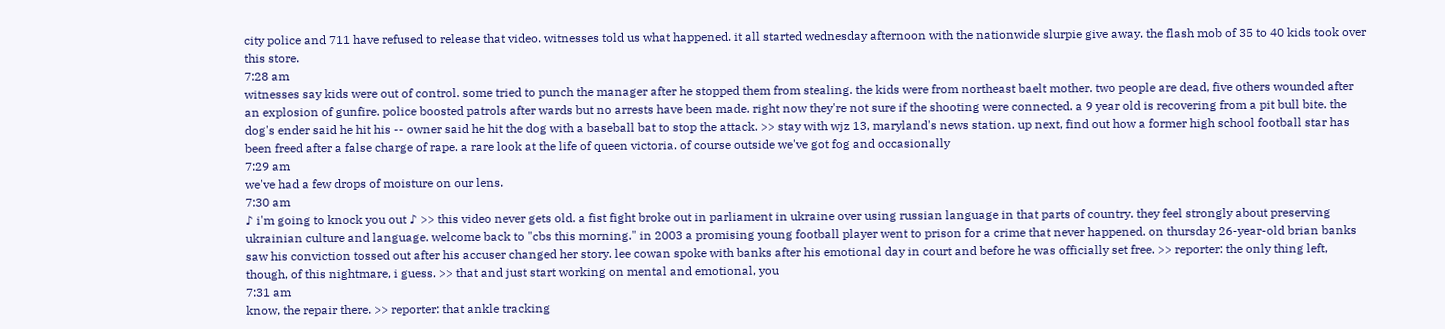city police and 711 have refused to release that video. witnesses told us what happened. it all started wednesday afternoon with the nationwide slurpie give away. the flash mob of 35 to 40 kids took over this store.
7:28 am
witnesses say kids were out of control. some tried to punch the manager after he stopped them from stealing. the kids were from northeast baelt mother. two people are dead, five others wounded after an explosion of gunfire. police boosted patrols after wards but no arrests have been made. right now they're not sure if the shooting were connected. a 9 year old is recovering from a pit bull bite. the dog's ender said he hit his -- owner said he hit the dog with a baseball bat to stop the attack. >> stay with wjz 13, maryland's news station. up next, find out how a former high school football star has been freed after a false charge of rape. a rare look at the life of queen victoria. of course outside we've got fog and occasionally
7:29 am
we've had a few drops of moisture on our lens.
7:30 am
♪ i'm going to knock you out ♪ >> this video never gets old. a fist fight broke out in parliament in ukraine over using russian language in that parts of country. they feel strongly about preserving ukrainian culture and language. welcome back to "cbs this morning." in 2003 a promising young football player went to prison for a crime that never happened. on thursday 26-year-old brian banks saw his conviction tossed out after his accuser changed her story. lee cowan spoke with banks after his emotional day in court and before he was officially set free. >> reporter: the only thing left, though, of this nightmare, i guess. >> that and just start working on mental and emotional, you
7:31 am
know, the repair there. >> reporter: that ankle tracking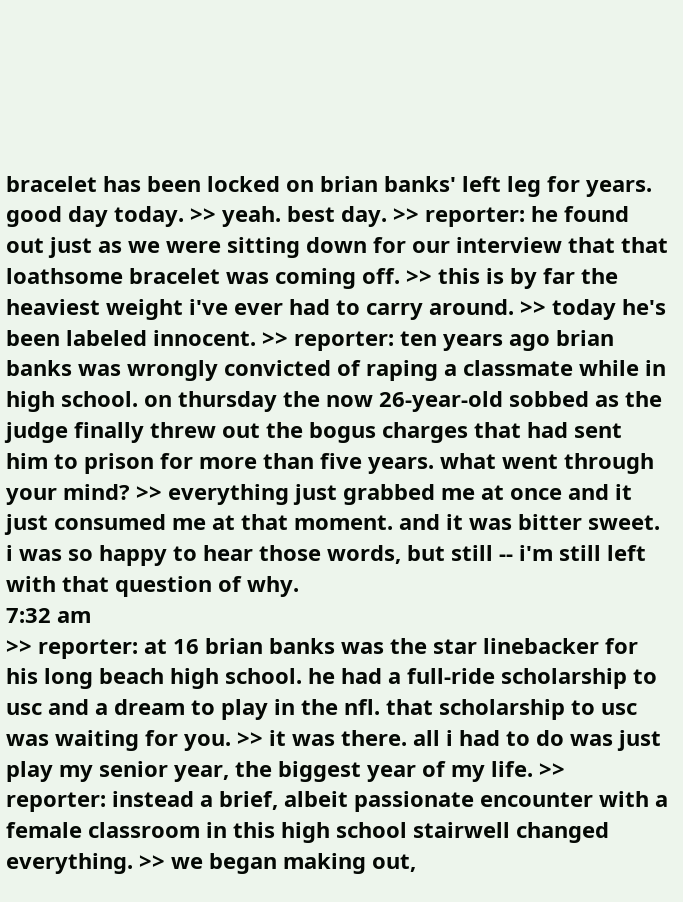bracelet has been locked on brian banks' left leg for years. good day today. >> yeah. best day. >> reporter: he found out just as we were sitting down for our interview that that loathsome bracelet was coming off. >> this is by far the heaviest weight i've ever had to carry around. >> today he's been labeled innocent. >> reporter: ten years ago brian banks was wrongly convicted of raping a classmate while in high school. on thursday the now 26-year-old sobbed as the judge finally threw out the bogus charges that had sent him to prison for more than five years. what went through your mind? >> everything just grabbed me at once and it just consumed me at that moment. and it was bitter sweet. i was so happy to hear those words, but still -- i'm still left with that question of why.
7:32 am
>> reporter: at 16 brian banks was the star linebacker for his long beach high school. he had a full-ride scholarship to usc and a dream to play in the nfl. that scholarship to usc was waiting for you. >> it was there. all i had to do was just play my senior year, the biggest year of my life. >> reporter: instead a brief, albeit passionate encounter with a female classroom in this high school stairwell changed everything. >> we began making out,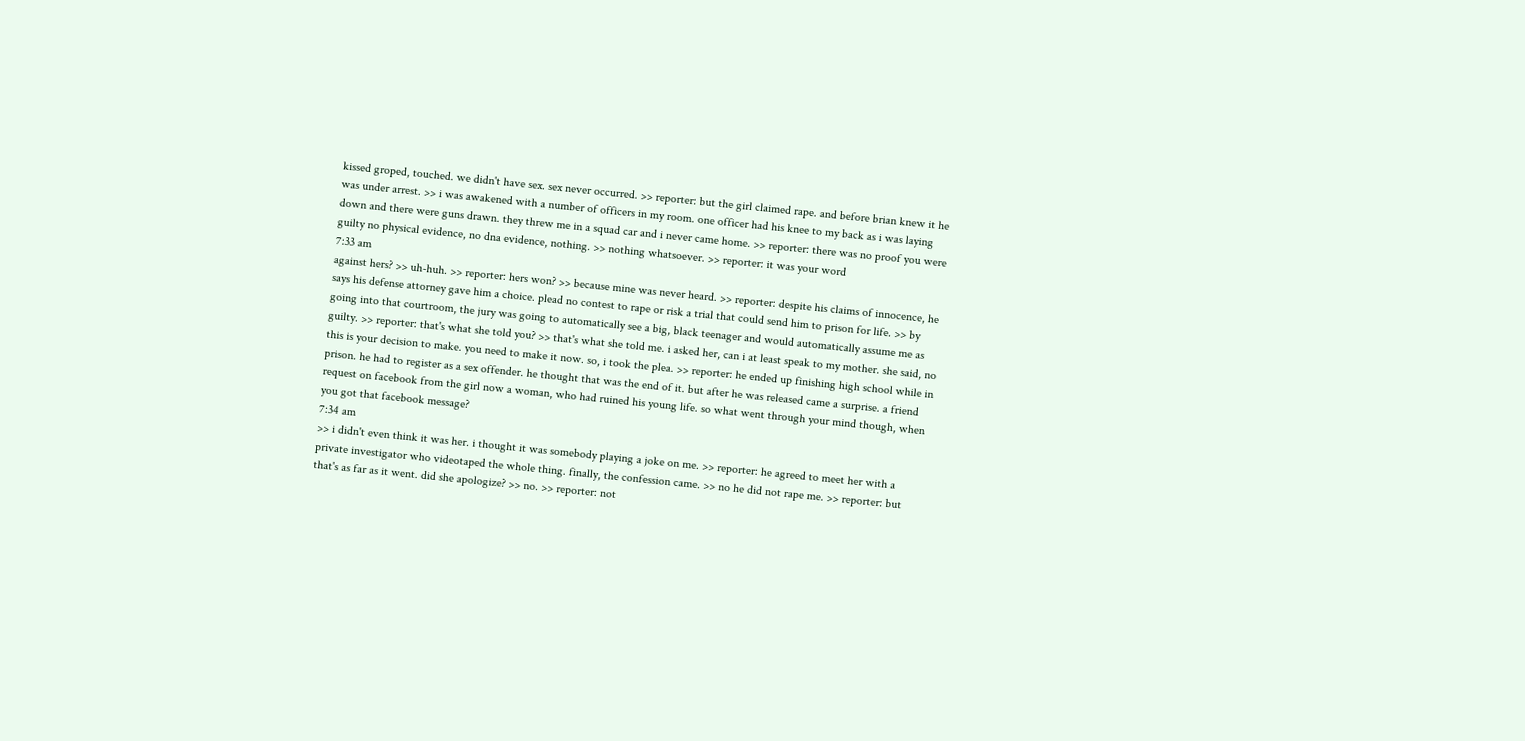kissed groped, touched. we didn't have sex. sex never occurred. >> reporter: but the girl claimed rape. and before brian knew it he was under arrest. >> i was awakened with a number of officers in my room. one officer had his knee to my back as i was laying down and there were guns drawn. they threw me in a squad car and i never came home. >> reporter: there was no proof you were guilty no physical evidence, no dna evidence, nothing. >> nothing whatsoever. >> reporter: it was your word
7:33 am
against hers? >> uh-huh. >> reporter: hers won? >> because mine was never heard. >> reporter: despite his claims of innocence, he says his defense attorney gave him a choice. plead no contest to rape or risk a trial that could send him to prison for life. >> by going into that courtroom, the jury was going to automatically see a big, black teenager and would automatically assume me as guilty. >> reporter: that's what she told you? >> that's what she told me. i asked her, can i at least speak to my mother. she said, no this is your decision to make. you need to make it now. so, i took the plea. >> reporter: he ended up finishing high school while in prison. he had to register as a sex offender. he thought that was the end of it. but after he was released came a surprise. a friend request on facebook from the girl now a woman, who had ruined his young life. so what went through your mind though, when you got that facebook message?
7:34 am
>> i didn't even think it was her. i thought it was somebody playing a joke on me. >> reporter: he agreed to meet her with a private investigator who videotaped the whole thing. finally, the confession came. >> no he did not rape me. >> reporter: but that's as far as it went. did she apologize? >> no. >> reporter: not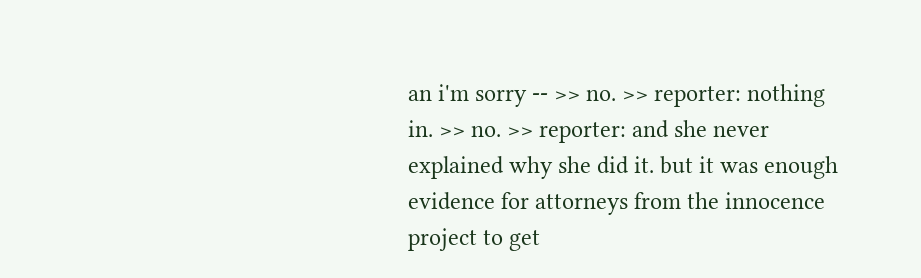an i'm sorry -- >> no. >> reporter: nothing in. >> no. >> reporter: and she never explained why she did it. but it was enough evidence for attorneys from the innocence project to get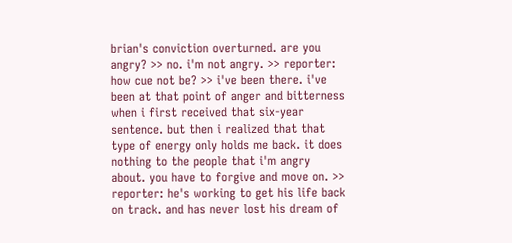brian's conviction overturned. are you angry? >> no. i'm not angry. >> reporter: how cue not be? >> i've been there. i've been at that point of anger and bitterness when i first received that six-year sentence. but then i realized that that type of energy only holds me back. it does nothing to the people that i'm angry about. you have to forgive and move on. >> reporter: he's working to get his life back on track. and has never lost his dream of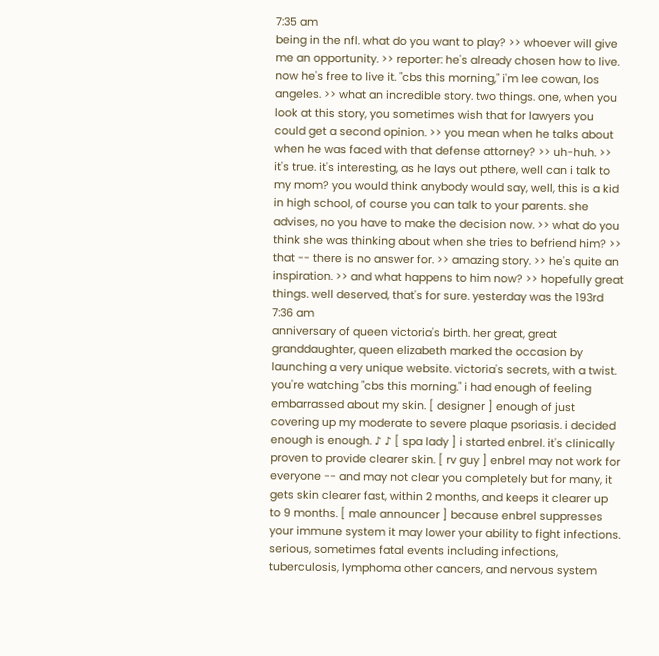7:35 am
being in the nfl. what do you want to play? >> whoever will give me an opportunity. >> reporter: he's already chosen how to live. now he's free to live it. "cbs this morning," i'm lee cowan, los angeles. >> what an incredible story. two things. one, when you look at this story, you sometimes wish that for lawyers you could get a second opinion. >> you mean when he talks about when he was faced with that defense attorney? >> uh-huh. >> it's true. it's interesting, as he lays out pthere, well can i talk to my mom? you would think anybody would say, well, this is a kid in high school, of course you can talk to your parents. she advises, no you have to make the decision now. >> what do you think she was thinking about when she tries to befriend him? >> that -- there is no answer for. >> amazing story. >> he's quite an inspiration. >> and what happens to him now? >> hopefully great things. well deserved, that's for sure. yesterday was the 193rd
7:36 am
anniversary of queen victoria's birth. her great, great granddaughter, queen elizabeth marked the occasion by launching a very unique website. victoria's secrets, with a twist. you're watching "cbs this morning." i had enough of feeling embarrassed about my skin. [ designer ] enough of just covering up my moderate to severe plaque psoriasis. i decided enough is enough. ♪ ♪ [ spa lady ] i started enbrel. it's clinically proven to provide clearer skin. [ rv guy ] enbrel may not work for everyone -- and may not clear you completely but for many, it gets skin clearer fast, within 2 months, and keeps it clearer up to 9 months. [ male announcer ] because enbrel suppresses your immune system it may lower your ability to fight infections. serious, sometimes fatal events including infections, tuberculosis, lymphoma other cancers, and nervous system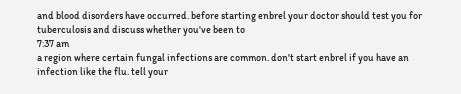and blood disorders have occurred. before starting enbrel your doctor should test you for tuberculosis and discuss whether you've been to
7:37 am
a region where certain fungal infections are common. don't start enbrel if you have an infection like the flu. tell your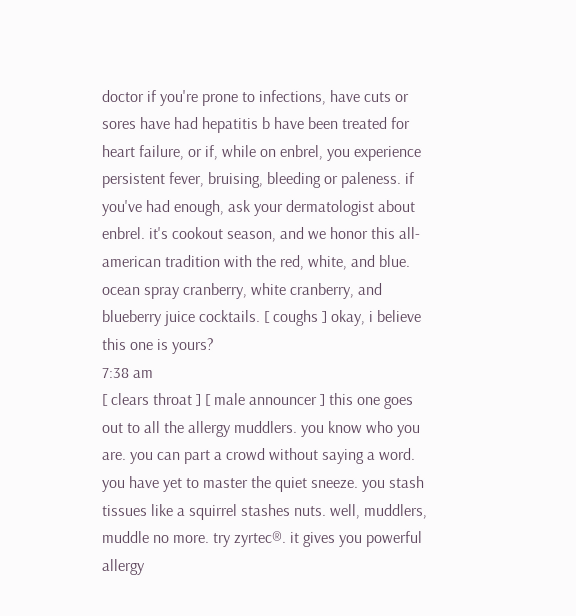doctor if you're prone to infections, have cuts or sores have had hepatitis b have been treated for heart failure, or if, while on enbrel, you experience persistent fever, bruising, bleeding or paleness. if you've had enough, ask your dermatologist about enbrel. it's cookout season, and we honor this all-american tradition with the red, white, and blue. ocean spray cranberry, white cranberry, and blueberry juice cocktails. [ coughs ] okay, i believe this one is yours?
7:38 am
[ clears throat ] [ male announcer ] this one goes out to all the allergy muddlers. you know who you are. you can part a crowd without saying a word. you have yet to master the quiet sneeze. you stash tissues like a squirrel stashes nuts. well, muddlers, muddle no more. try zyrtec®. it gives you powerful allergy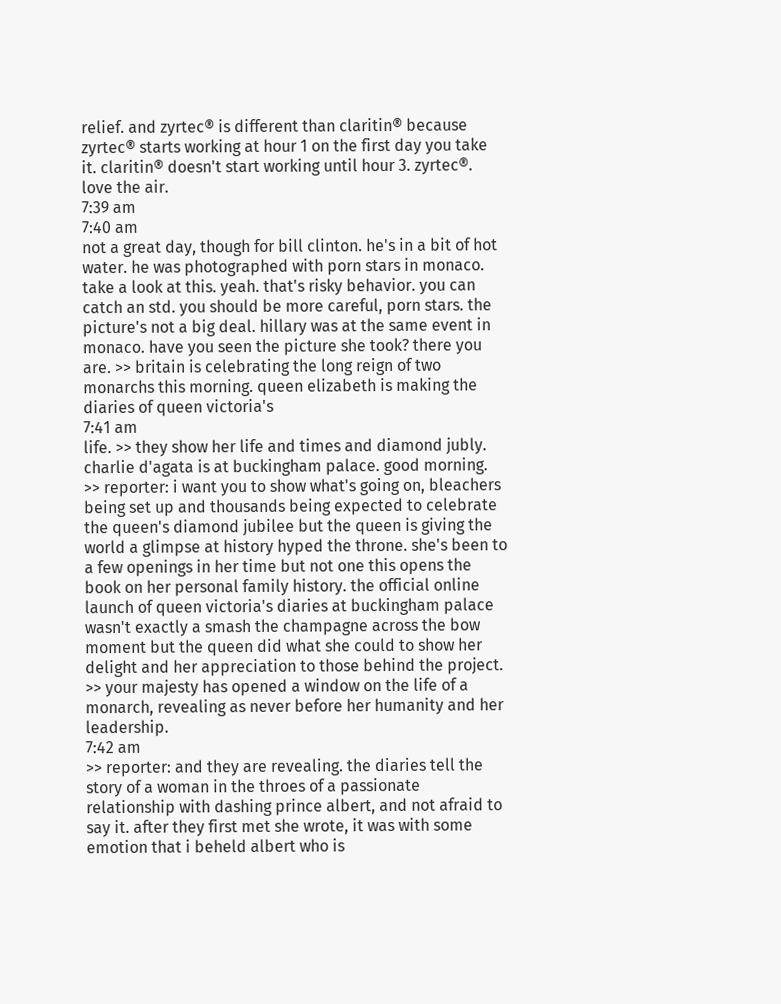relief. and zyrtec® is different than claritin® because zyrtec® starts working at hour 1 on the first day you take it. claritin® doesn't start working until hour 3. zyrtec®. love the air.
7:39 am
7:40 am
not a great day, though for bill clinton. he's in a bit of hot water. he was photographed with porn stars in monaco. take a look at this. yeah. that's risky behavior. you can catch an std. you should be more careful, porn stars. the picture's not a big deal. hillary was at the same event in monaco. have you seen the picture she took? there you are. >> britain is celebrating the long reign of two monarchs this morning. queen elizabeth is making the diaries of queen victoria's
7:41 am
life. >> they show her life and times and diamond jubly. charlie d'agata is at buckingham palace. good morning. >> reporter: i want you to show what's going on, bleachers being set up and thousands being expected to celebrate the queen's diamond jubilee but the queen is giving the world a glimpse at history hyped the throne. she's been to a few openings in her time but not one this opens the book on her personal family history. the official online launch of queen victoria's diaries at buckingham palace wasn't exactly a smash the champagne across the bow moment but the queen did what she could to show her delight and her appreciation to those behind the project. >> your majesty has opened a window on the life of a monarch, revealing as never before her humanity and her leadership.
7:42 am
>> reporter: and they are revealing. the diaries tell the story of a woman in the throes of a passionate relationship with dashing prince albert, and not afraid to say it. after they first met she wrote, it was with some emotion that i beheld albert who is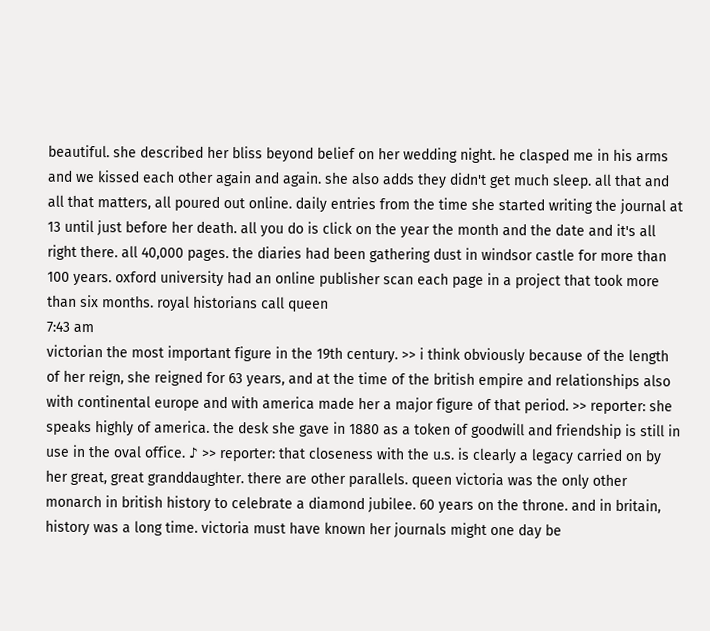beautiful. she described her bliss beyond belief on her wedding night. he clasped me in his arms and we kissed each other again and again. she also adds they didn't get much sleep. all that and all that matters, all poured out online. daily entries from the time she started writing the journal at 13 until just before her death. all you do is click on the year the month and the date and it's all right there. all 40,000 pages. the diaries had been gathering dust in windsor castle for more than 100 years. oxford university had an online publisher scan each page in a project that took more than six months. royal historians call queen
7:43 am
victorian the most important figure in the 19th century. >> i think obviously because of the length of her reign, she reigned for 63 years, and at the time of the british empire and relationships also with continental europe and with america made her a major figure of that period. >> reporter: she speaks highly of america. the desk she gave in 1880 as a token of goodwill and friendship is still in use in the oval office. ♪ >> reporter: that closeness with the u.s. is clearly a legacy carried on by her great, great granddaughter. there are other parallels. queen victoria was the only other monarch in british history to celebrate a diamond jubilee. 60 years on the throne. and in britain, history was a long time. victoria must have known her journals might one day be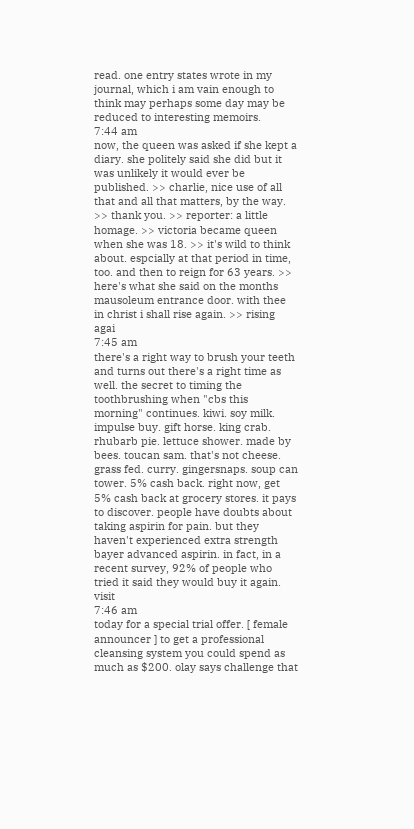read. one entry states wrote in my journal, which i am vain enough to think may perhaps some day may be reduced to interesting memoirs.
7:44 am
now, the queen was asked if she kept a diary. she politely said she did but it was unlikely it would ever be published. >> charlie, nice use of all that and all that matters, by the way. >> thank you. >> reporter: a little homage. >> victoria became queen when she was 18. >> it's wild to think about. espcially at that period in time, too. and then to reign for 63 years. >> here's what she said on the months mausoleum entrance door. with thee in christ i shall rise again. >> rising agai
7:45 am
there's a right way to brush your teeth and turns out there's a right time as well. the secret to timing the toothbrushing when "cbs this morning" continues. kiwi. soy milk. impulse buy. gift horse. king crab. rhubarb pie. lettuce shower. made by bees. toucan sam. that's not cheese. grass fed. curry. gingersnaps. soup can tower. 5% cash back. right now, get 5% cash back at grocery stores. it pays to discover. people have doubts about taking aspirin for pain. but they haven't experienced extra strength bayer advanced aspirin. in fact, in a recent survey, 92% of people who tried it said they would buy it again. visit
7:46 am
today for a special trial offer. [ female announcer ] to get a professional cleansing system you could spend as much as $200. olay says challenge that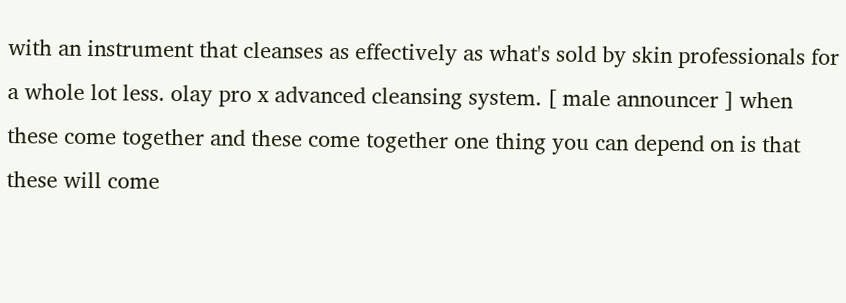with an instrument that cleanses as effectively as what's sold by skin professionals for a whole lot less. olay pro x advanced cleansing system. [ male announcer ] when these come together and these come together one thing you can depend on is that these will come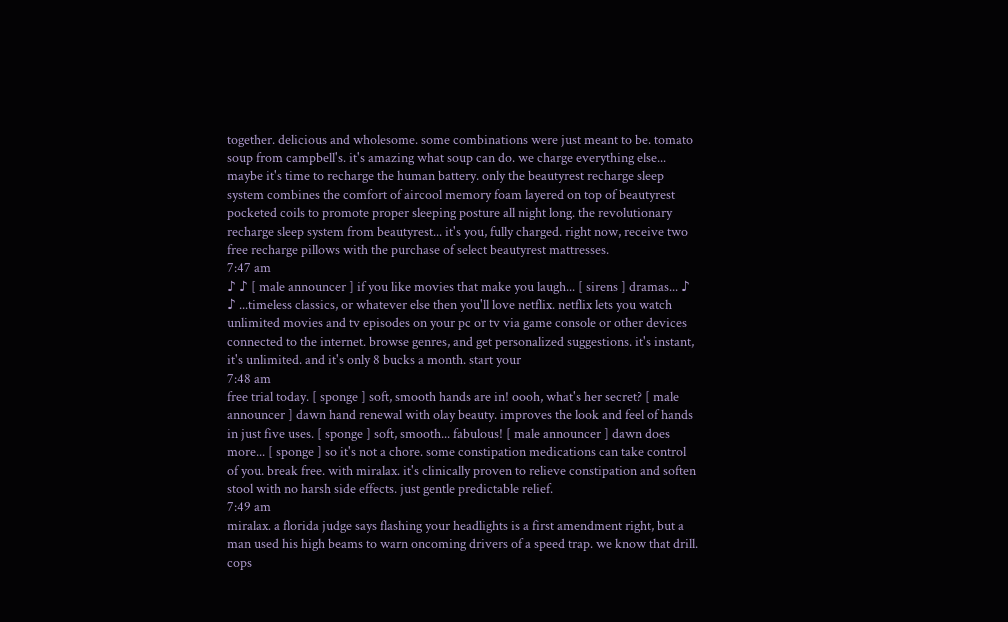together. delicious and wholesome. some combinations were just meant to be. tomato soup from campbell's. it's amazing what soup can do. we charge everything else... maybe it's time to recharge the human battery. only the beautyrest recharge sleep system combines the comfort of aircool memory foam layered on top of beautyrest pocketed coils to promote proper sleeping posture all night long. the revolutionary recharge sleep system from beautyrest... it's you, fully charged. right now, receive two free recharge pillows with the purchase of select beautyrest mattresses.
7:47 am
♪ ♪ [ male announcer ] if you like movies that make you laugh... [ sirens ] dramas... ♪ ♪ ...timeless classics, or whatever else then you'll love netflix. netflix lets you watch unlimited movies and tv episodes on your pc or tv via game console or other devices connected to the internet. browse genres, and get personalized suggestions. it's instant, it's unlimited. and it's only 8 bucks a month. start your
7:48 am
free trial today. [ sponge ] soft, smooth hands are in! oooh, what's her secret? [ male announcer ] dawn hand renewal with olay beauty. improves the look and feel of hands in just five uses. [ sponge ] soft, smooth... fabulous! [ male announcer ] dawn does more... [ sponge ] so it's not a chore. some constipation medications can take control of you. break free. with miralax. it's clinically proven to relieve constipation and soften stool with no harsh side effects. just gentle predictable relief.
7:49 am
miralax. a florida judge says flashing your headlights is a first amendment right, but a man used his high beams to warn oncoming drivers of a speed trap. we know that drill. cops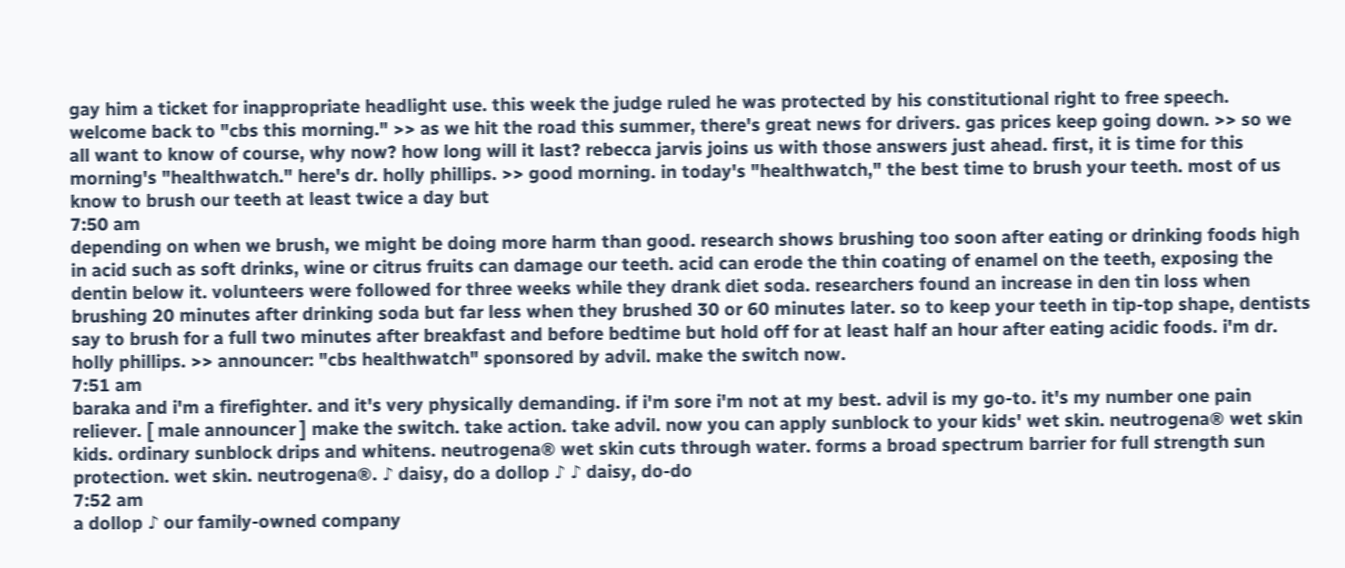gay him a ticket for inappropriate headlight use. this week the judge ruled he was protected by his constitutional right to free speech. welcome back to "cbs this morning." >> as we hit the road this summer, there's great news for drivers. gas prices keep going down. >> so we all want to know of course, why now? how long will it last? rebecca jarvis joins us with those answers just ahead. first, it is time for this morning's "healthwatch." here's dr. holly phillips. >> good morning. in today's "healthwatch," the best time to brush your teeth. most of us know to brush our teeth at least twice a day but
7:50 am
depending on when we brush, we might be doing more harm than good. research shows brushing too soon after eating or drinking foods high in acid such as soft drinks, wine or citrus fruits can damage our teeth. acid can erode the thin coating of enamel on the teeth, exposing the dentin below it. volunteers were followed for three weeks while they drank diet soda. researchers found an increase in den tin loss when brushing 20 minutes after drinking soda but far less when they brushed 30 or 60 minutes later. so to keep your teeth in tip-top shape, dentists say to brush for a full two minutes after breakfast and before bedtime but hold off for at least half an hour after eating acidic foods. i'm dr. holly phillips. >> announcer: "cbs healthwatch" sponsored by advil. make the switch now.
7:51 am
baraka and i'm a firefighter. and it's very physically demanding. if i'm sore i'm not at my best. advil is my go-to. it's my number one pain reliever. [ male announcer ] make the switch. take action. take advil. now you can apply sunblock to your kids' wet skin. neutrogena® wet skin kids. ordinary sunblock drips and whitens. neutrogena® wet skin cuts through water. forms a broad spectrum barrier for full strength sun protection. wet skin. neutrogena®. ♪ daisy, do a dollop ♪ ♪ daisy, do-do
7:52 am
a dollop ♪ our family-owned company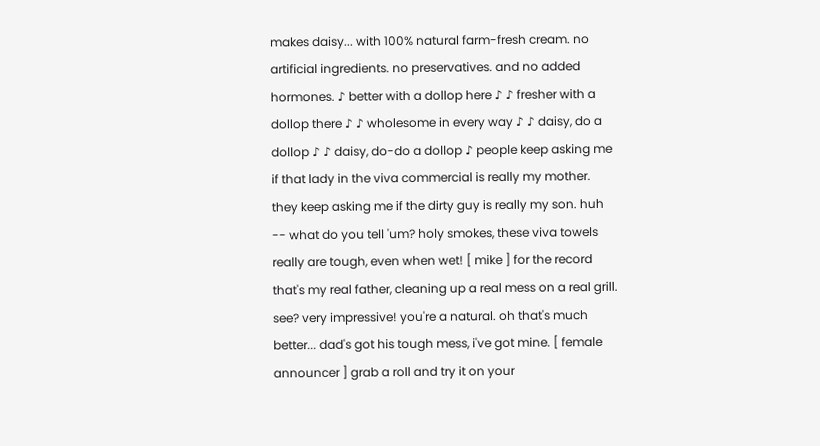makes daisy... with 100% natural farm-fresh cream. no artificial ingredients. no preservatives. and no added hormones. ♪ better with a dollop here ♪ ♪ fresher with a dollop there ♪ ♪ wholesome in every way ♪ ♪ daisy, do a dollop ♪ ♪ daisy, do-do a dollop ♪ people keep asking me if that lady in the viva commercial is really my mother. they keep asking me if the dirty guy is really my son. huh -- what do you tell 'um? holy smokes, these viva towels really are tough, even when wet! [ mike ] for the record that's my real father, cleaning up a real mess on a real grill. see? very impressive! you're a natural. oh that's much better... dad's got his tough mess, i've got mine. [ female announcer ] grab a roll and try it on your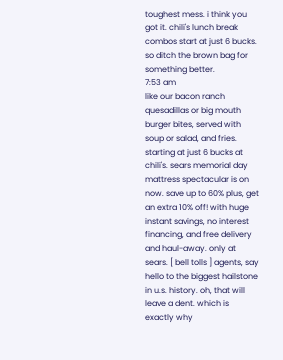toughest mess. i think you got it. chili's lunch break combos start at just 6 bucks. so ditch the brown bag for something better.
7:53 am
like our bacon ranch quesadillas or big mouth burger bites, served with soup or salad, and fries. starting at just 6 bucks at chili's. sears memorial day mattress spectacular is on now. save up to 60% plus, get an extra 10% off! with huge instant savings, no interest financing, and free delivery and haul-away. only at sears. [ bell tolls ] agents, say hello to the biggest hailstone in u.s. history. oh, that will leave a dent. which is exactly why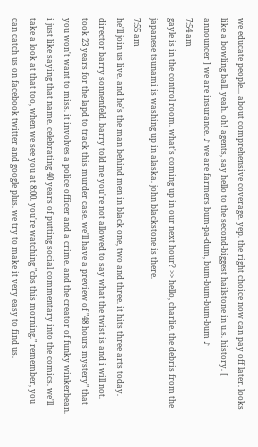we educate people... about comprehensive coverage. yep. the right choice now can pay off later. looks like a bowling ball. yeah. oh! agents, say hello to the second-biggest hailstone in u.s. history. [ announcer ] we are insurance. ♪ we are farmers bum-pa-dum, bum-bum-bum-bum ♪
7:54 am
gayle is in the control room. what's coming up in our next hour? >> hello, charlie. the debris from the japanese tsunami is washing up in alaska. john blackstone is there.
7:55 am
he'll join us live. and he's the man behind men in black one, two and three. it hits three arts today. director barry sonnenfeld. barry told me you're not allowed to say what the twist is and i will not. took 23 years for the lapd to track this murder case. we'll have a preview of "48 hours mystery" that you won't want to miss. it involves a police officer and a crime. and the creator of funky winkerbean. i just like saying that name. celebrating 40 years of putting social commentary into the comics. we'll take a look at that too, when we see you at 8:00. you're watching "cbs this morning." remember, you can catch us on facebook twitter and google plus. we try to make it very easy to find us.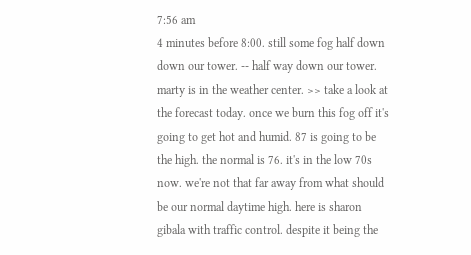7:56 am
4 minutes before 8:00. still some fog half down down our tower. -- half way down our tower. marty is in the weather center. >> take a look at the forecast today. once we burn this fog off it's going to get hot and humid. 87 is going to be the high. the normal is 76. it's in the low 70s now. we're not that far away from what should be our normal daytime high. here is sharon gibala with traffic control. despite it being the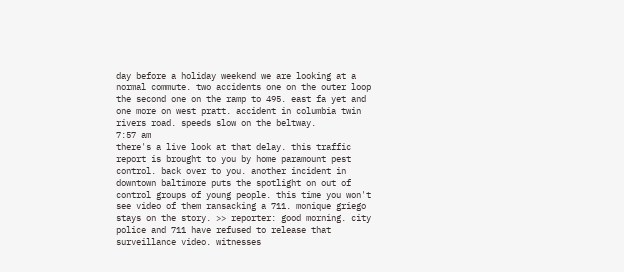day before a holiday weekend we are looking at a normal commute. two accidents one on the outer loop the second one on the ramp to 495. east fa yet and one more on west pratt. accident in columbia twin rivers road. speeds slow on the beltway.
7:57 am
there's a live look at that delay. this traffic report is brought to you by home paramount pest control. back over to you. another incident in downtown baltimore puts the spotlight on out of control groups of young people. this time you won't see video of them ransacking a 711. monique griego stays on the story. >> reporter: good morning. city police and 711 have refused to release that surveillance video. witnesses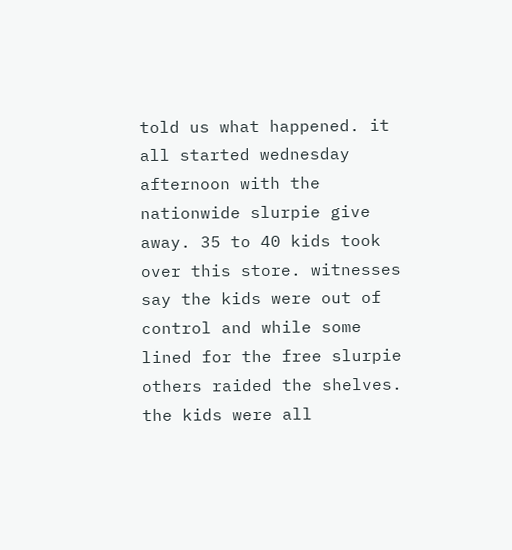told us what happened. it all started wednesday afternoon with the nationwide slurpie give away. 35 to 40 kids took over this store. witnesses say the kids were out of control and while some lined for the free slurpie others raided the shelves. the kids were all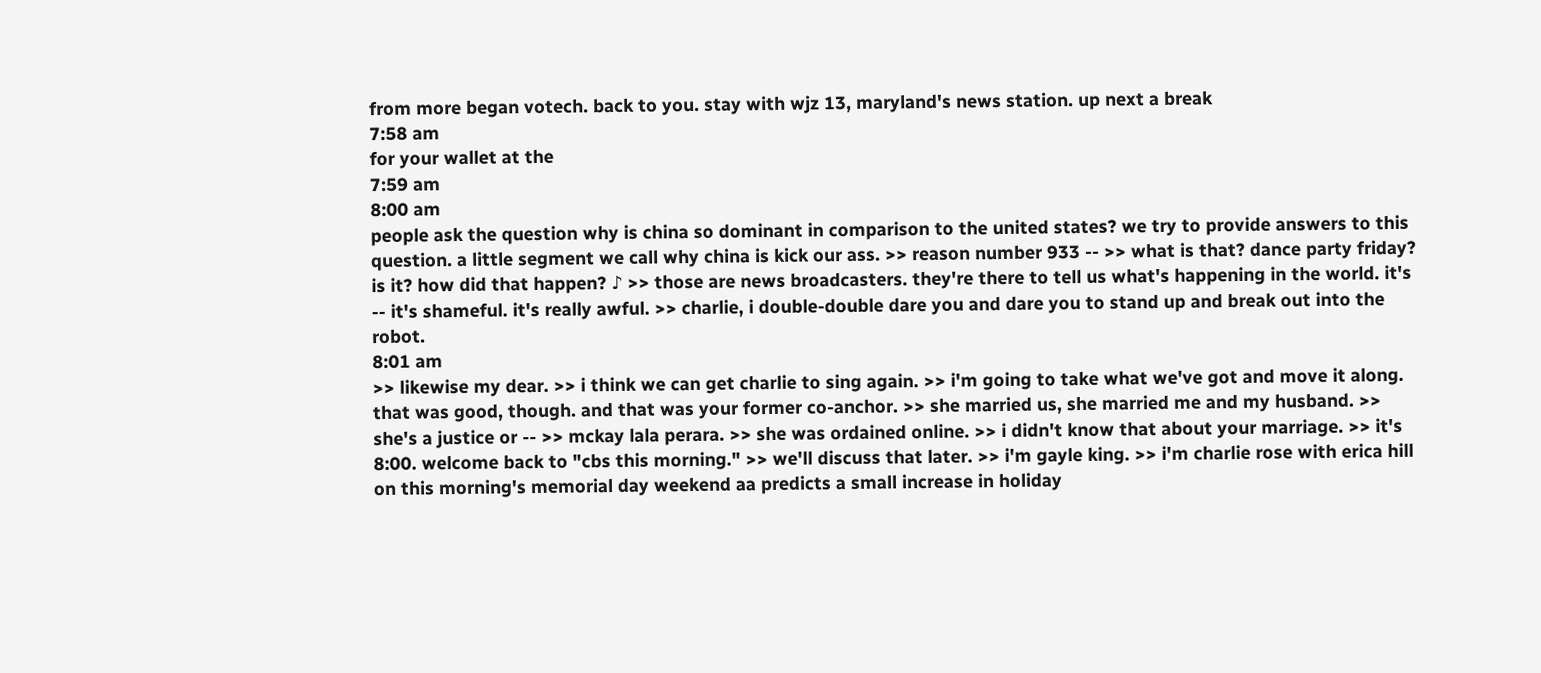from more began votech. back to you. stay with wjz 13, maryland's news station. up next a break
7:58 am
for your wallet at the
7:59 am
8:00 am
people ask the question why is china so dominant in comparison to the united states? we try to provide answers to this question. a little segment we call why china is kick our ass. >> reason number 933 -- >> what is that? dance party friday? is it? how did that happen? ♪ >> those are news broadcasters. they're there to tell us what's happening in the world. it's -- it's shameful. it's really awful. >> charlie, i double-double dare you and dare you to stand up and break out into the robot.
8:01 am
>> likewise my dear. >> i think we can get charlie to sing again. >> i'm going to take what we've got and move it along. that was good, though. and that was your former co-anchor. >> she married us, she married me and my husband. >> she's a justice or -- >> mckay lala perara. >> she was ordained online. >> i didn't know that about your marriage. >> it's 8:00. welcome back to "cbs this morning." >> we'll discuss that later. >> i'm gayle king. >> i'm charlie rose with erica hill on this morning's memorial day weekend aa predicts a small increase in holiday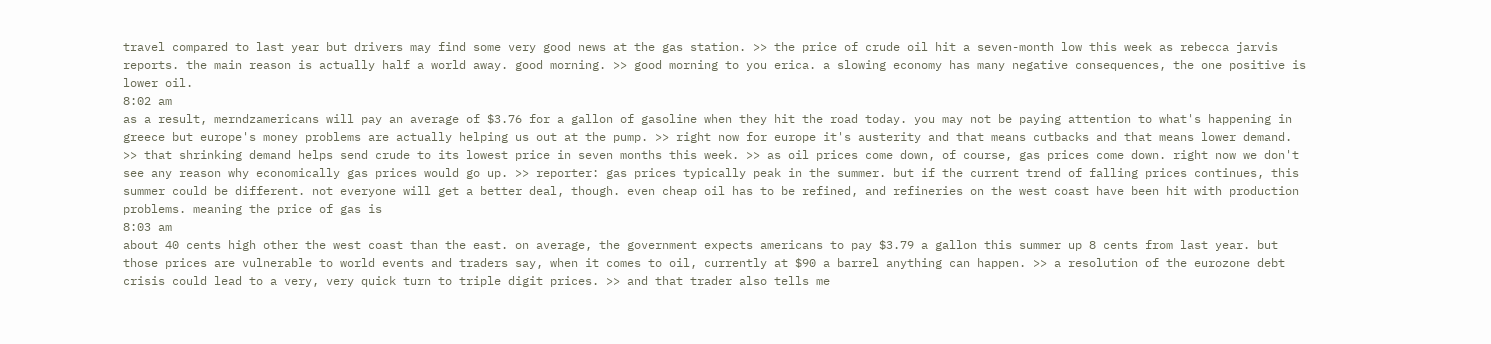travel compared to last year but drivers may find some very good news at the gas station. >> the price of crude oil hit a seven-month low this week as rebecca jarvis reports. the main reason is actually half a world away. good morning. >> good morning to you erica. a slowing economy has many negative consequences, the one positive is lower oil.
8:02 am
as a result, merndzamericans will pay an average of $3.76 for a gallon of gasoline when they hit the road today. you may not be paying attention to what's happening in greece but europe's money problems are actually helping us out at the pump. >> right now for europe it's austerity and that means cutbacks and that means lower demand. >> that shrinking demand helps send crude to its lowest price in seven months this week. >> as oil prices come down, of course, gas prices come down. right now we don't see any reason why economically gas prices would go up. >> reporter: gas prices typically peak in the summer. but if the current trend of falling prices continues, this summer could be different. not everyone will get a better deal, though. even cheap oil has to be refined, and refineries on the west coast have been hit with production problems. meaning the price of gas is
8:03 am
about 40 cents high other the west coast than the east. on average, the government expects americans to pay $3.79 a gallon this summer up 8 cents from last year. but those prices are vulnerable to world events and traders say, when it comes to oil, currently at $90 a barrel anything can happen. >> a resolution of the eurozone debt crisis could lead to a very, very quick turn to triple digit prices. >> and that trader also tells me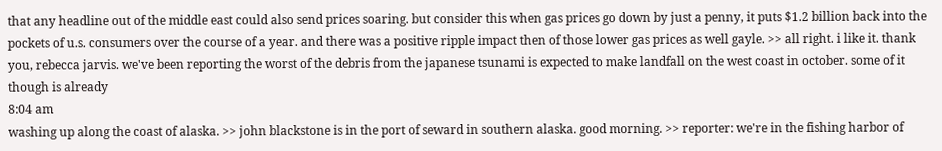that any headline out of the middle east could also send prices soaring. but consider this when gas prices go down by just a penny, it puts $1.2 billion back into the pockets of u.s. consumers over the course of a year. and there was a positive ripple impact then of those lower gas prices as well gayle. >> all right. i like it. thank you, rebecca jarvis. we've been reporting the worst of the debris from the japanese tsunami is expected to make landfall on the west coast in october. some of it though is already
8:04 am
washing up along the coast of alaska. >> john blackstone is in the port of seward in southern alaska. good morning. >> reporter: we're in the fishing harbor of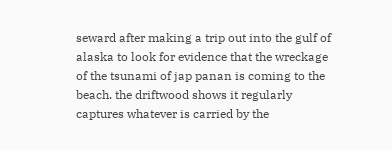seward after making a trip out into the gulf of alaska to look for evidence that the wreckage of the tsunami of jap panan is coming to the beach. the driftwood shows it regularly captures whatever is carried by the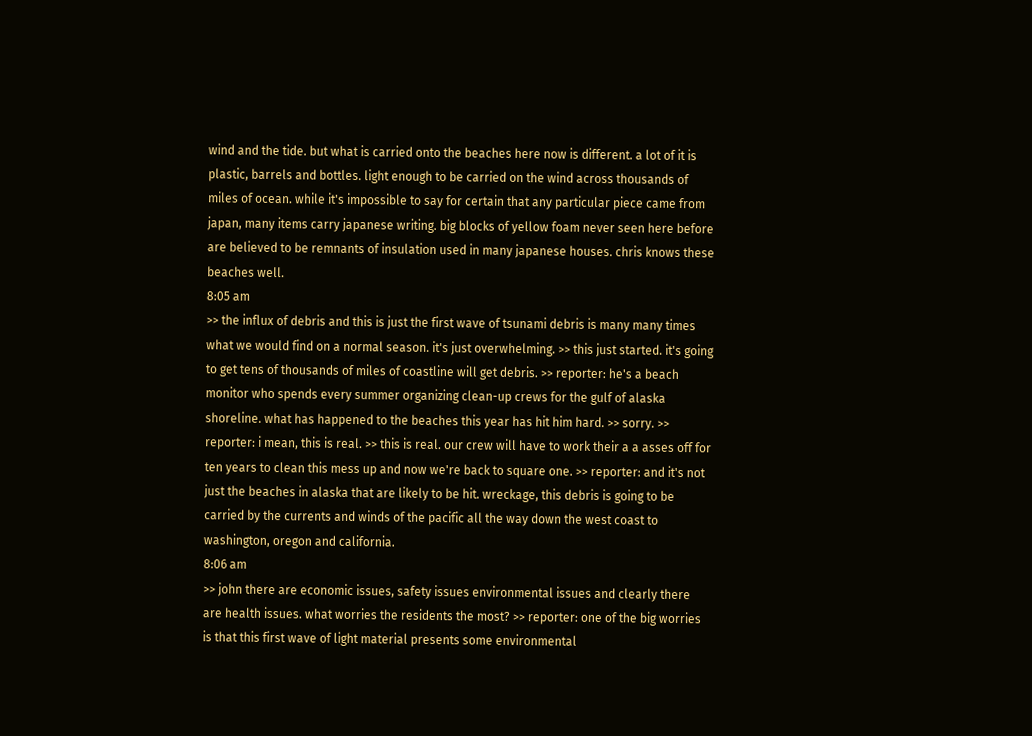wind and the tide. but what is carried onto the beaches here now is different. a lot of it is plastic, barrels and bottles. light enough to be carried on the wind across thousands of miles of ocean. while it's impossible to say for certain that any particular piece came from japan, many items carry japanese writing. big blocks of yellow foam never seen here before are believed to be remnants of insulation used in many japanese houses. chris knows these beaches well.
8:05 am
>> the influx of debris and this is just the first wave of tsunami debris is many many times what we would find on a normal season. it's just overwhelming. >> this just started. it's going to get tens of thousands of miles of coastline will get debris. >> reporter: he's a beach monitor who spends every summer organizing clean-up crews for the gulf of alaska shoreline. what has happened to the beaches this year has hit him hard. >> sorry. >> reporter: i mean, this is real. >> this is real. our crew will have to work their a a asses off for ten years to clean this mess up and now we're back to square one. >> reporter: and it's not just the beaches in alaska that are likely to be hit. wreckage, this debris is going to be carried by the currents and winds of the pacific all the way down the west coast to washington, oregon and california.
8:06 am
>> john there are economic issues, safety issues environmental issues and clearly there are health issues. what worries the residents the most? >> reporter: one of the big worries is that this first wave of light material presents some environmental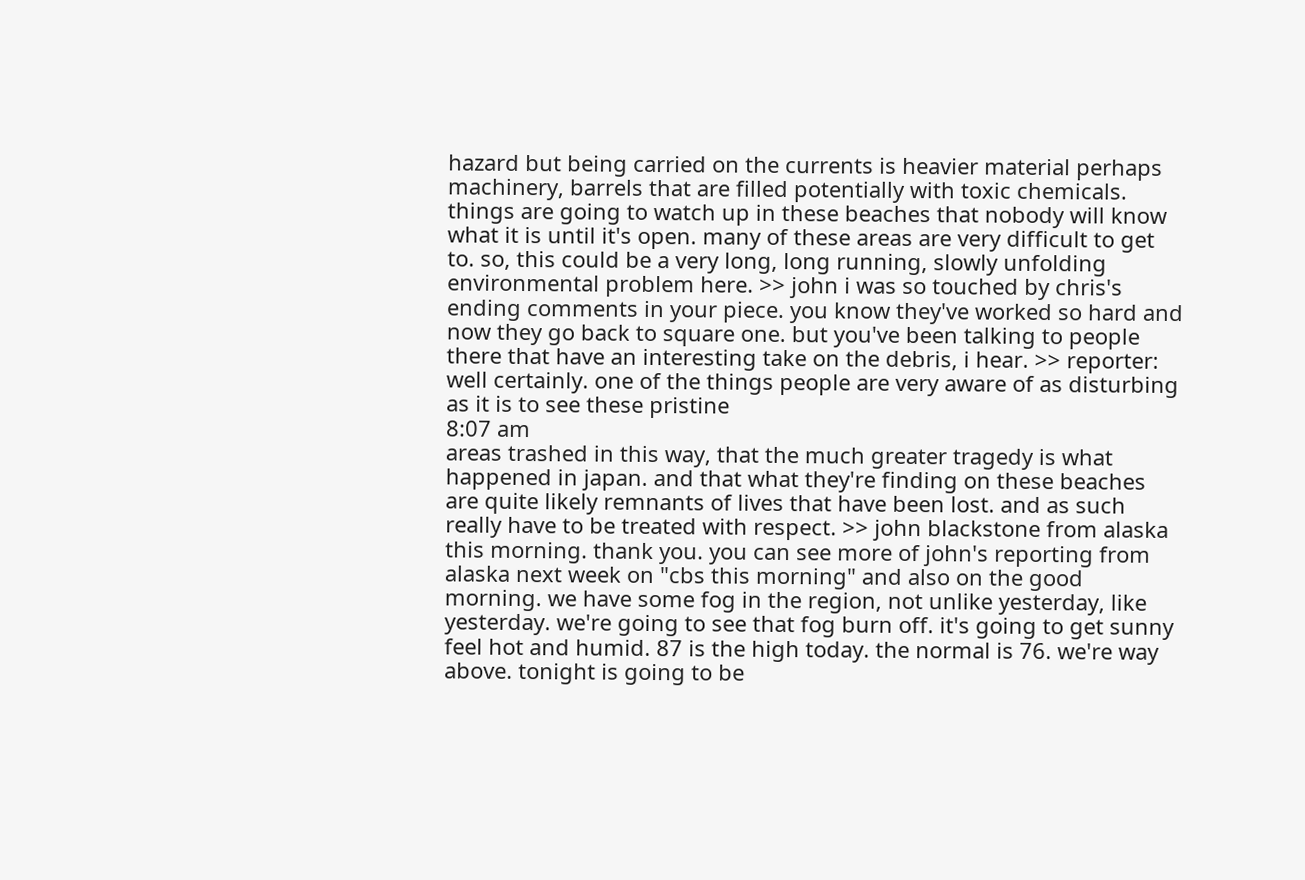hazard but being carried on the currents is heavier material perhaps machinery, barrels that are filled potentially with toxic chemicals. things are going to watch up in these beaches that nobody will know what it is until it's open. many of these areas are very difficult to get to. so, this could be a very long, long running, slowly unfolding environmental problem here. >> john i was so touched by chris's ending comments in your piece. you know they've worked so hard and now they go back to square one. but you've been talking to people there that have an interesting take on the debris, i hear. >> reporter: well certainly. one of the things people are very aware of as disturbing as it is to see these pristine
8:07 am
areas trashed in this way, that the much greater tragedy is what happened in japan. and that what they're finding on these beaches are quite likely remnants of lives that have been lost. and as such really have to be treated with respect. >> john blackstone from alaska this morning. thank you. you can see more of john's reporting from alaska next week on "cbs this morning" and also on the good morning. we have some fog in the region, not unlike yesterday, like yesterday. we're going to see that fog burn off. it's going to get sunny feel hot and humid. 87 is the high today. the normal is 76. we're way above. tonight is going to be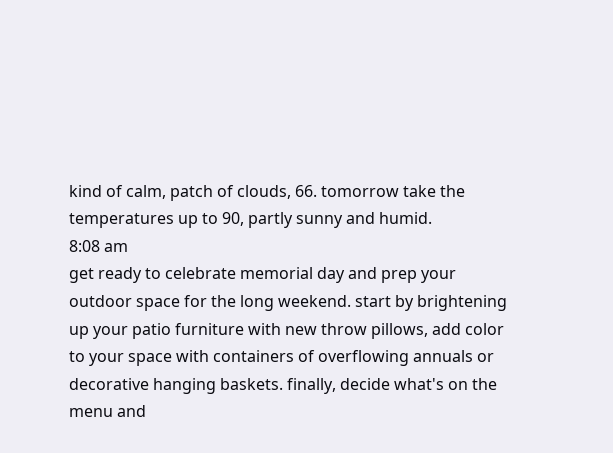kind of calm, patch of clouds, 66. tomorrow take the temperatures up to 90, partly sunny and humid.
8:08 am
get ready to celebrate memorial day and prep your outdoor space for the long weekend. start by brightening up your patio furniture with new throw pillows, add color to your space with containers of overflowing annuals or decorative hanging baskets. finally, decide what's on the menu and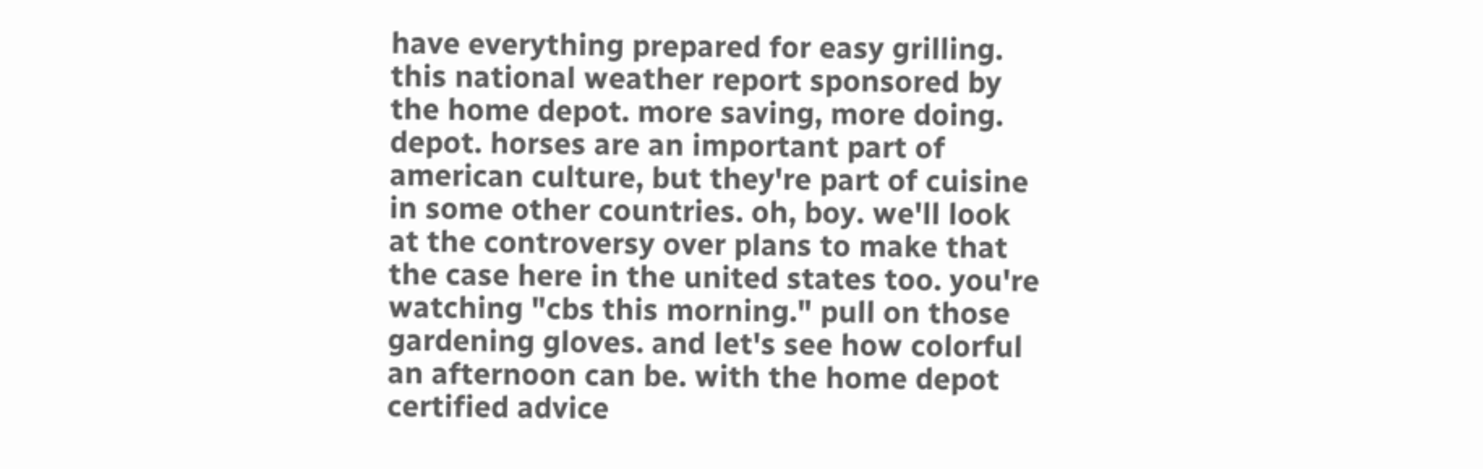have everything prepared for easy grilling. this national weather report sponsored by the home depot. more saving, more doing. depot. horses are an important part of american culture, but they're part of cuisine in some other countries. oh, boy. we'll look at the controversy over plans to make that the case here in the united states too. you're watching "cbs this morning." pull on those gardening gloves. and let's see how colorful an afternoon can be. with the home depot certified advice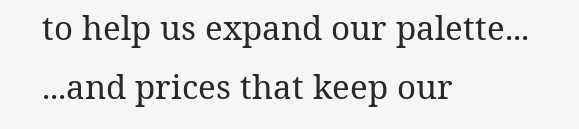to help us expand our palette... ...and prices that keep our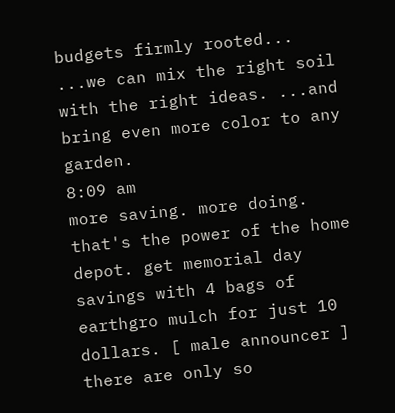budgets firmly rooted... ...we can mix the right soil with the right ideas. ...and bring even more color to any garden.
8:09 am
more saving. more doing. that's the power of the home depot. get memorial day savings with 4 bags of earthgro mulch for just 10 dollars. [ male announcer ] there are only so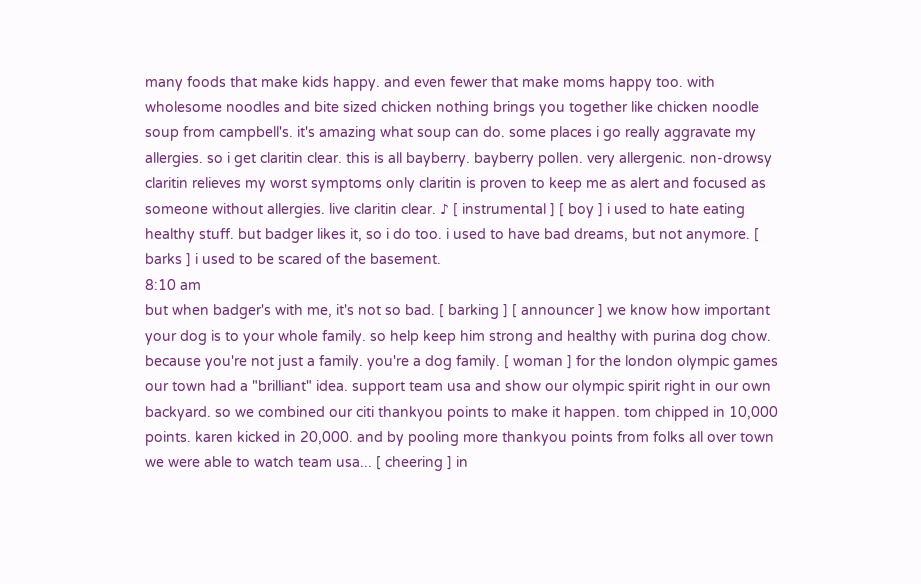many foods that make kids happy. and even fewer that make moms happy too. with wholesome noodles and bite sized chicken nothing brings you together like chicken noodle soup from campbell's. it's amazing what soup can do. some places i go really aggravate my allergies. so i get claritin clear. this is all bayberry. bayberry pollen. very allergenic. non-drowsy claritin relieves my worst symptoms only claritin is proven to keep me as alert and focused as someone without allergies. live claritin clear. ♪ [ instrumental ] [ boy ] i used to hate eating healthy stuff. but badger likes it, so i do too. i used to have bad dreams, but not anymore. [ barks ] i used to be scared of the basement.
8:10 am
but when badger's with me, it's not so bad. [ barking ] [ announcer ] we know how important your dog is to your whole family. so help keep him strong and healthy with purina dog chow. because you're not just a family. you're a dog family. [ woman ] for the london olympic games our town had a "brilliant" idea. support team usa and show our olympic spirit right in our own backyard. so we combined our citi thankyou points to make it happen. tom chipped in 10,000 points. karen kicked in 20,000. and by pooling more thankyou points from folks all over town we were able to watch team usa... [ cheering ] in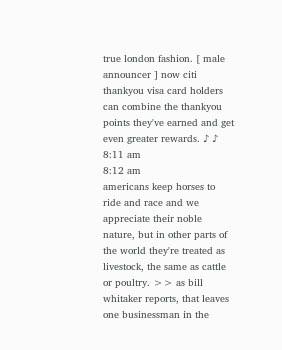true london fashion. [ male announcer ] now citi thankyou visa card holders can combine the thankyou points they've earned and get even greater rewards. ♪ ♪
8:11 am
8:12 am
americans keep horses to ride and race and we appreciate their noble nature, but in other parts of the world they're treated as livestock, the same as cattle or poultry. >> as bill whitaker reports, that leaves one businessman in the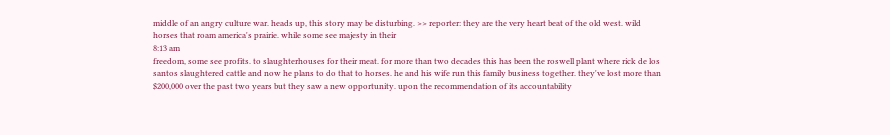middle of an angry culture war. heads up, this story may be disturbing. >> reporter: they are the very heart beat of the old west. wild horses that roam america's prairie. while some see majesty in their
8:13 am
freedom, some see profits. to slaughterhouses for their meat. for more than two decades this has been the roswell plant where rick de los santos slaughtered cattle and now he plans to do that to horses. he and his wife run this family business together. they've lost more than $200,000 over the past two years but they saw a new opportunity. upon the recommendation of its accountability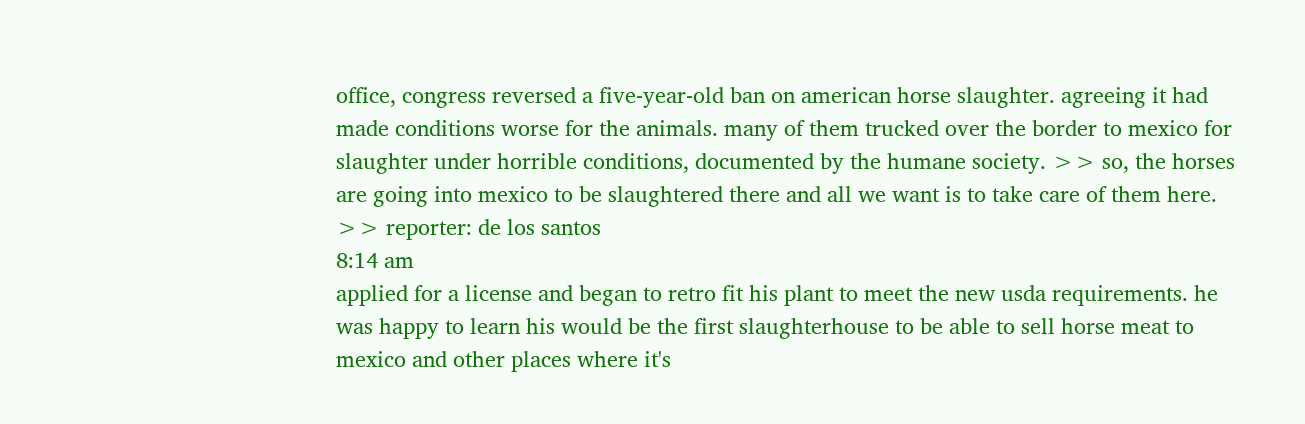office, congress reversed a five-year-old ban on american horse slaughter. agreeing it had made conditions worse for the animals. many of them trucked over the border to mexico for slaughter under horrible conditions, documented by the humane society. >> so, the horses are going into mexico to be slaughtered there and all we want is to take care of them here. >> reporter: de los santos
8:14 am
applied for a license and began to retro fit his plant to meet the new usda requirements. he was happy to learn his would be the first slaughterhouse to be able to sell horse meat to mexico and other places where it's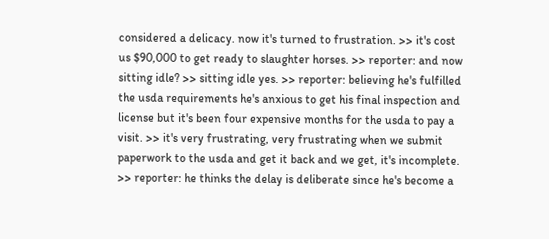considered a delicacy. now it's turned to frustration. >> it's cost us $90,000 to get ready to slaughter horses. >> reporter: and now sitting idle? >> sitting idle yes. >> reporter: believing he's fulfilled the usda requirements he's anxious to get his final inspection and license but it's been four expensive months for the usda to pay a visit. >> it's very frustrating, very frustrating when we submit paperwork to the usda and get it back and we get, it's incomplete. >> reporter: he thinks the delay is deliberate since he's become a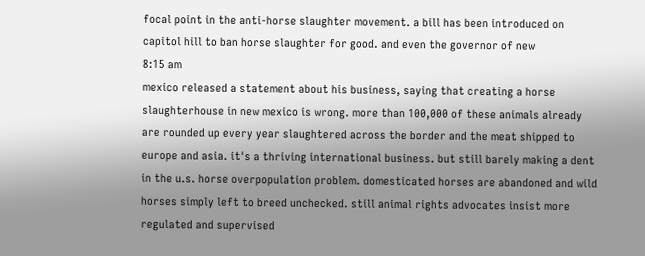focal point in the anti-horse slaughter movement. a bill has been introduced on capitol hill to ban horse slaughter for good. and even the governor of new
8:15 am
mexico released a statement about his business, saying that creating a horse slaughterhouse in new mexico is wrong. more than 100,000 of these animals already are rounded up every year slaughtered across the border and the meat shipped to europe and asia. it's a thriving international business. but still barely making a dent in the u.s. horse overpopulation problem. domesticated horses are abandoned and wild horses simply left to breed unchecked. still animal rights advocates insist more regulated and supervised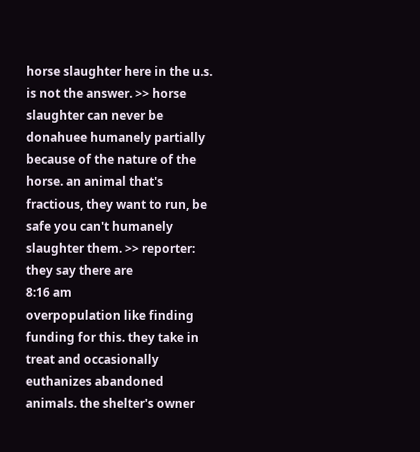horse slaughter here in the u.s. is not the answer. >> horse slaughter can never be donahuee humanely partially because of the nature of the horse. an animal that's fractious, they want to run, be safe you can't humanely slaughter them. >> reporter: they say there are
8:16 am
overpopulation like finding funding for this. they take in treat and occasionally euthanizes abandoned animals. the shelter's owner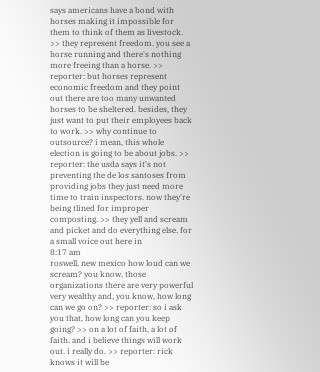says americans have a bond with horses making it impossible for them to think of them as livestock. >> they represent freedom. you see a horse running and there's nothing more freeing than a horse. >> reporter: but horses represent economic freedom and they point out there are too many unwanted horses to be sheltered. besides, they just want to put their employees back to work. >> why continue to outsource? i mean, this whole election is going to be about jobs. >> reporter: the usda says it's not preventing the de los santoses from providing jobs they just need more time to train inspectors. now they're being tlined for improper composting. >> they yell and scream and picket and do everything else. for a small voice out here in
8:17 am
roswell, new mexico how loud can we scream? you know, those organizations there are very powerful very wealthy and, you know, how long can we go on? >> reporter: so i ask you that, how long can you keep going? >> on a lot of faith, a lot of faith. and i believe things will work out. i really do. >> reporter: rick knows it will be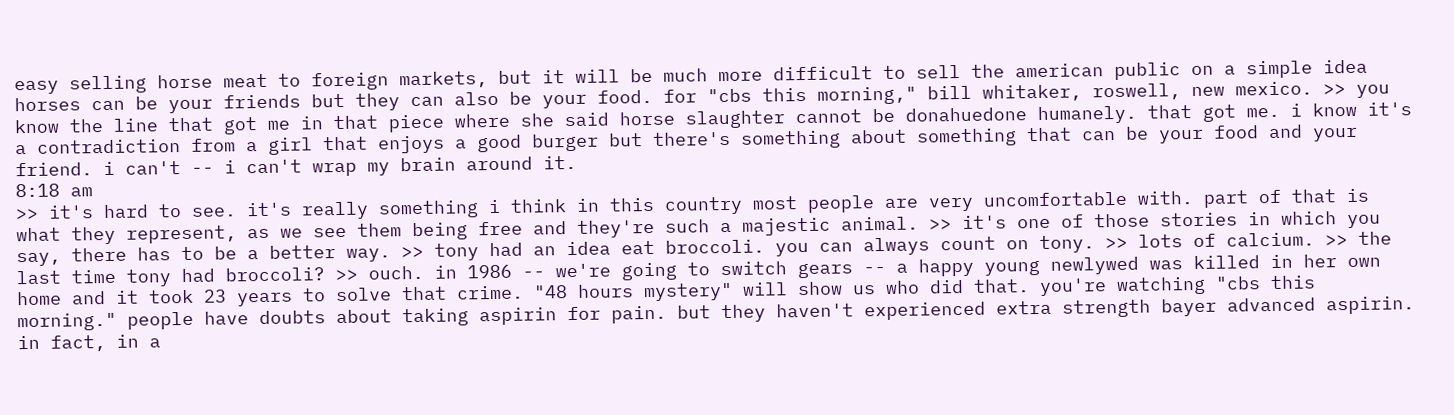easy selling horse meat to foreign markets, but it will be much more difficult to sell the american public on a simple idea horses can be your friends but they can also be your food. for "cbs this morning," bill whitaker, roswell, new mexico. >> you know the line that got me in that piece where she said horse slaughter cannot be donahuedone humanely. that got me. i know it's a contradiction from a girl that enjoys a good burger but there's something about something that can be your food and your friend. i can't -- i can't wrap my brain around it.
8:18 am
>> it's hard to see. it's really something i think in this country most people are very uncomfortable with. part of that is what they represent, as we see them being free and they're such a majestic animal. >> it's one of those stories in which you say, there has to be a better way. >> tony had an idea eat broccoli. you can always count on tony. >> lots of calcium. >> the last time tony had broccoli? >> ouch. in 1986 -- we're going to switch gears -- a happy young newlywed was killed in her own home and it took 23 years to solve that crime. "48 hours mystery" will show us who did that. you're watching "cbs this morning." people have doubts about taking aspirin for pain. but they haven't experienced extra strength bayer advanced aspirin. in fact, in a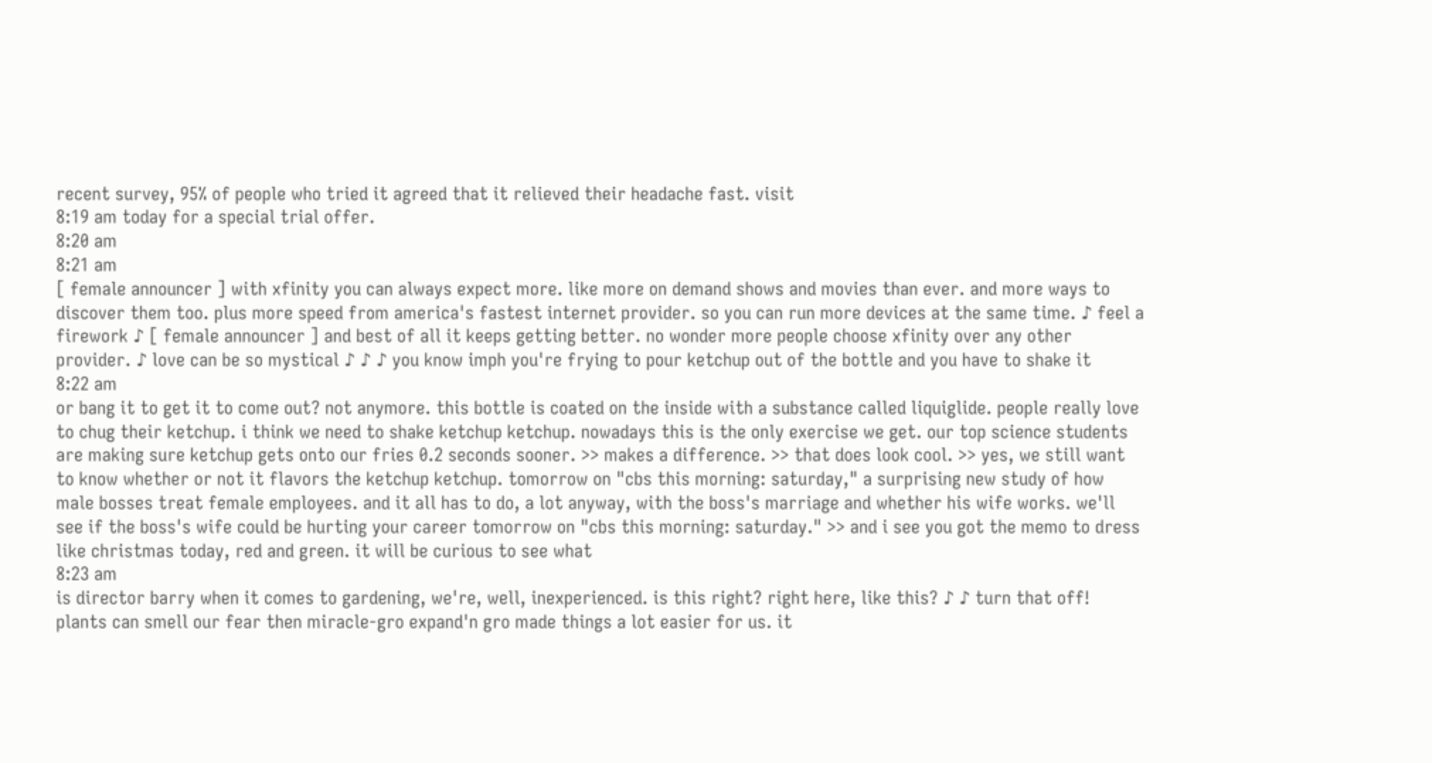recent survey, 95% of people who tried it agreed that it relieved their headache fast. visit
8:19 am today for a special trial offer.
8:20 am
8:21 am
[ female announcer ] with xfinity you can always expect more. like more on demand shows and movies than ever. and more ways to discover them too. plus more speed from america's fastest internet provider. so you can run more devices at the same time. ♪ feel a firework ♪ [ female announcer ] and best of all it keeps getting better. no wonder more people choose xfinity over any other provider. ♪ love can be so mystical ♪ ♪ ♪ you know imph you're frying to pour ketchup out of the bottle and you have to shake it
8:22 am
or bang it to get it to come out? not anymore. this bottle is coated on the inside with a substance called liquiglide. people really love to chug their ketchup. i think we need to shake ketchup ketchup. nowadays this is the only exercise we get. our top science students are making sure ketchup gets onto our fries 0.2 seconds sooner. >> makes a difference. >> that does look cool. >> yes, we still want to know whether or not it flavors the ketchup ketchup. tomorrow on "cbs this morning: saturday," a surprising new study of how male bosses treat female employees. and it all has to do, a lot anyway, with the boss's marriage and whether his wife works. we'll see if the boss's wife could be hurting your career tomorrow on "cbs this morning: saturday." >> and i see you got the memo to dress like christmas today, red and green. it will be curious to see what
8:23 am
is director barry when it comes to gardening, we're, well, inexperienced. is this right? right here, like this? ♪ ♪ turn that off! plants can smell our fear then miracle-gro expand'n gro made things a lot easier for us. it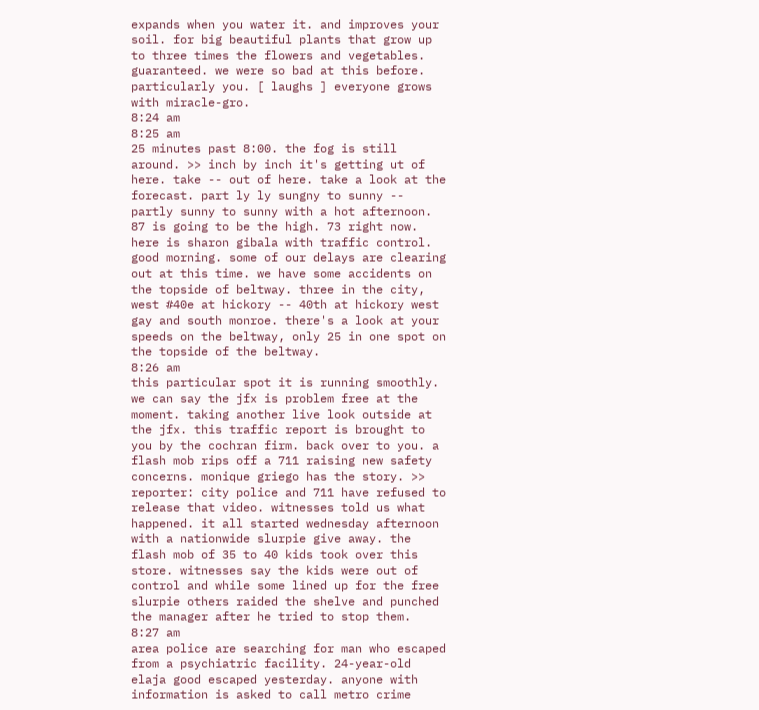expands when you water it. and improves your soil. for big beautiful plants that grow up to three times the flowers and vegetables. guaranteed. we were so bad at this before. particularly you. [ laughs ] everyone grows with miracle-gro.
8:24 am
8:25 am
25 minutes past 8:00. the fog is still around. >> inch by inch it's getting ut of here. take -- out of here. take a look at the forecast. part ly ly sungny to sunny -- partly sunny to sunny with a hot afternoon. 87 is going to be the high. 73 right now. here is sharon gibala with traffic control. good morning. some of our delays are clearing out at this time. we have some accidents on the topside of beltway. three in the city, west #40e at hickory -- 40th at hickory west gay and south monroe. there's a look at your speeds on the beltway, only 25 in one spot on the topside of the beltway.
8:26 am
this particular spot it is running smoothly. we can say the jfx is problem free at the moment. taking another live look outside at the jfx. this traffic report is brought to you by the cochran firm. back over to you. a flash mob rips off a 711 raising new safety concerns. monique griego has the story. >> reporter: city police and 711 have refused to release that video. witnesses told us what happened. it all started wednesday afternoon with a nationwide slurpie give away. the flash mob of 35 to 40 kids took over this store. witnesses say the kids were out of control and while some lined up for the free slurpie others raided the shelve and punched the manager after he tried to stop them.
8:27 am
area police are searching for man who escaped from a psychiatric facility. 24-year-old elaja good escaped yesterday. anyone with information is asked to call metro crime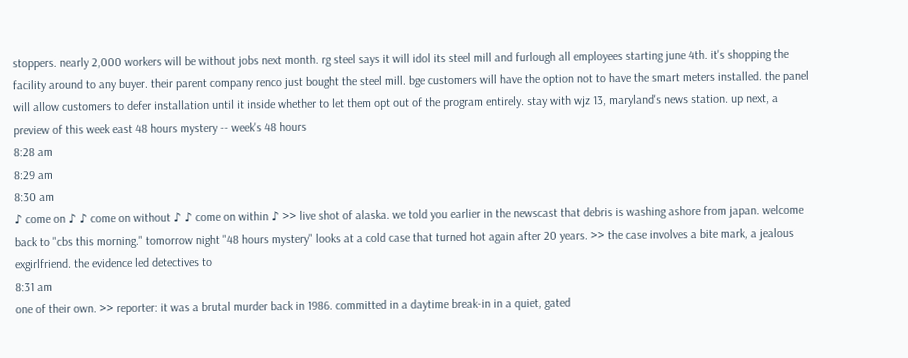stoppers. nearly 2,000 workers will be without jobs next month. rg steel says it will idol its steel mill and furlough all employees starting june 4th. it's shopping the facility around to any buyer. their parent company renco just bought the steel mill. bge customers will have the option not to have the smart meters installed. the panel will allow customers to defer installation until it inside whether to let them opt out of the program entirely. stay with wjz 13, maryland's news station. up next, a preview of this week east 48 hours mystery -- week's 48 hours
8:28 am
8:29 am
8:30 am
♪ come on ♪ ♪ come on without ♪ ♪ come on within ♪ >> live shot of alaska. we told you earlier in the newscast that debris is washing ashore from japan. welcome back to "cbs this morning." tomorrow night "48 hours mystery" looks at a cold case that turned hot again after 20 years. >> the case involves a bite mark, a jealous exgirlfriend. the evidence led detectives to
8:31 am
one of their own. >> reporter: it was a brutal murder back in 1986. committed in a daytime break-in in a quiet, gated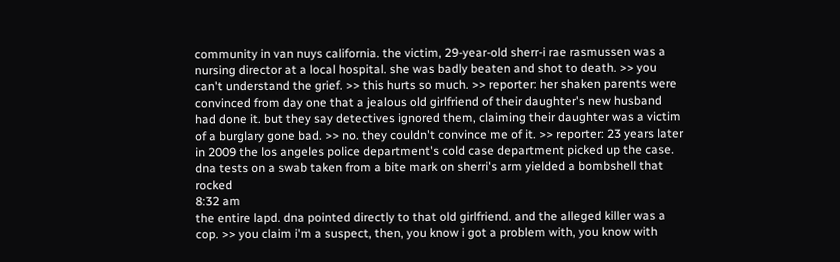community in van nuys california. the victim, 29-year-old sherr-i rae rasmussen was a nursing director at a local hospital. she was badly beaten and shot to death. >> you can't understand the grief. >> this hurts so much. >> reporter: her shaken parents were convinced from day one that a jealous old girlfriend of their daughter's new husband had done it. but they say detectives ignored them, claiming their daughter was a victim of a burglary gone bad. >> no. they couldn't convince me of it. >> reporter: 23 years later in 2009 the los angeles police department's cold case department picked up the case. dna tests on a swab taken from a bite mark on sherri's arm yielded a bombshell that rocked
8:32 am
the entire lapd. dna pointed directly to that old girlfriend. and the alleged killer was a cop. >> you claim i'm a suspect, then, you know i got a problem with, you know with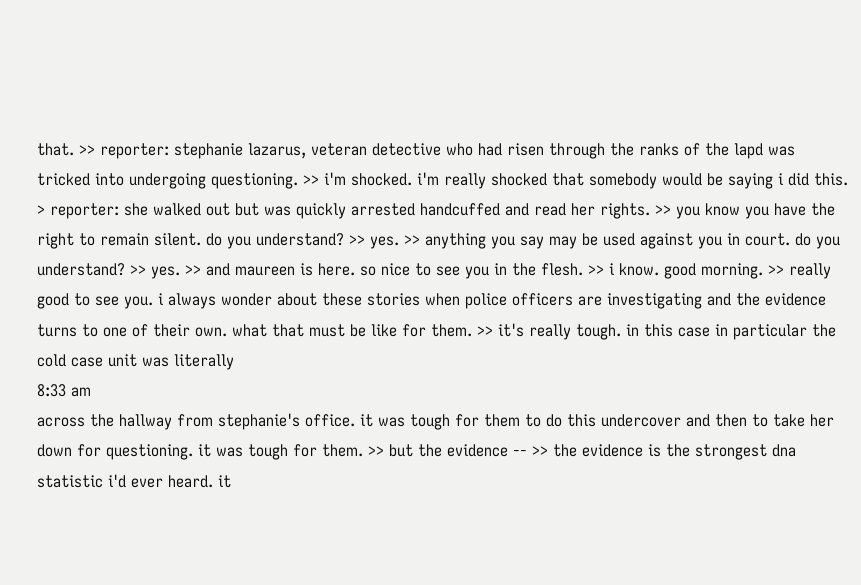that. >> reporter: stephanie lazarus, veteran detective who had risen through the ranks of the lapd was tricked into undergoing questioning. >> i'm shocked. i'm really shocked that somebody would be saying i did this. > reporter: she walked out but was quickly arrested handcuffed and read her rights. >> you know you have the right to remain silent. do you understand? >> yes. >> anything you say may be used against you in court. do you understand? >> yes. >> and maureen is here. so nice to see you in the flesh. >> i know. good morning. >> really good to see you. i always wonder about these stories when police officers are investigating and the evidence turns to one of their own. what that must be like for them. >> it's really tough. in this case in particular the cold case unit was literally
8:33 am
across the hallway from stephanie's office. it was tough for them to do this undercover and then to take her down for questioning. it was tough for them. >> but the evidence -- >> the evidence is the strongest dna statistic i'd ever heard. it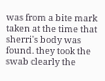was from a bite mark taken at the time that sherri's body was found. they took the swab clearly the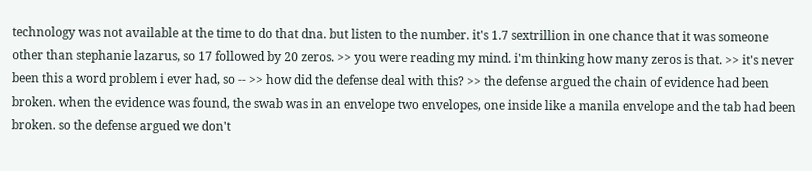technology was not available at the time to do that dna. but listen to the number. it's 1.7 sextrillion in one chance that it was someone other than stephanie lazarus, so 17 followed by 20 zeros. >> you were reading my mind. i'm thinking how many zeros is that. >> it's never been this a word problem i ever had, so -- >> how did the defense deal with this? >> the defense argued the chain of evidence had been broken. when the evidence was found, the swab was in an envelope two envelopes, one inside like a manila envelope and the tab had been broken. so the defense argued we don't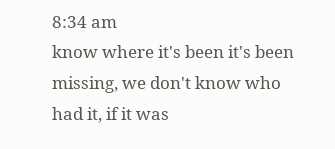8:34 am
know where it's been it's been missing, we don't know who had it, if it was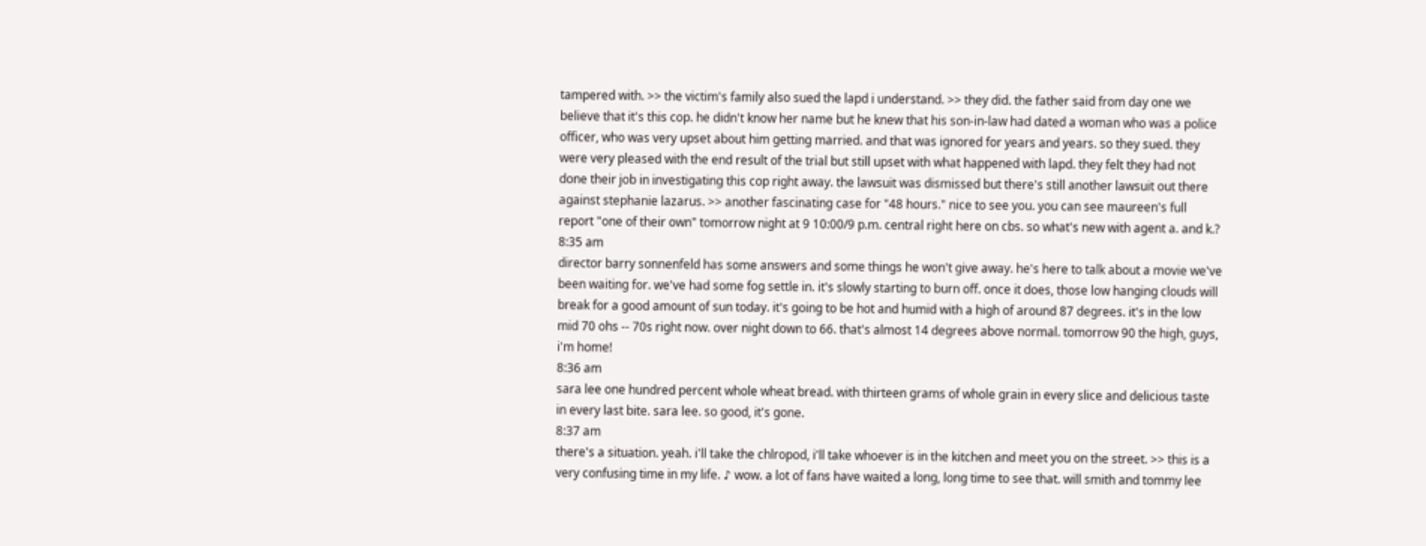tampered with. >> the victim's family also sued the lapd i understand. >> they did. the father said from day one we believe that it's this cop. he didn't know her name but he knew that his son-in-law had dated a woman who was a police officer, who was very upset about him getting married. and that was ignored for years and years. so they sued. they were very pleased with the end result of the trial but still upset with what happened with lapd. they felt they had not done their job in investigating this cop right away. the lawsuit was dismissed but there's still another lawsuit out there against stephanie lazarus. >> another fascinating case for "48 hours." nice to see you. you can see maureen's full report "one of their own" tomorrow night at 9 10:00/9 p.m. central right here on cbs. so what's new with agent a. and k.?
8:35 am
director barry sonnenfeld has some answers and some things he won't give away. he's here to talk about a movie we've been waiting for. we've had some fog settle in. it's slowly starting to burn off. once it does, those low hanging clouds will break for a good amount of sun today. it's going to be hot and humid with a high of around 87 degrees. it's in the low mid 70 ohs -- 70s right now. over night down to 66. that's almost 14 degrees above normal. tomorrow 90 the high, guys, i'm home!
8:36 am
sara lee one hundred percent whole wheat bread. with thirteen grams of whole grain in every slice and delicious taste in every last bite. sara lee. so good, it's gone.
8:37 am
there's a situation. yeah. i'll take the chlropod, i'll take whoever is in the kitchen and meet you on the street. >> this is a very confusing time in my life. ♪ wow. a lot of fans have waited a long, long time to see that. will smith and tommy lee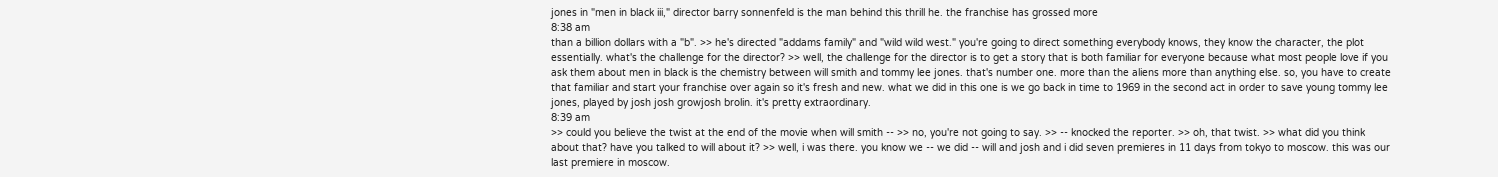jones in "men in black iii," director barry sonnenfeld is the man behind this thrill he. the franchise has grossed more
8:38 am
than a billion dollars with a "b". >> he's directed "addams family" and "wild wild west." you're going to direct something everybody knows, they know the character, the plot essentially. what's the challenge for the director? >> well, the challenge for the director is to get a story that is both familiar for everyone because what most people love if you ask them about men in black is the chemistry between will smith and tommy lee jones. that's number one. more than the aliens more than anything else. so, you have to create that familiar and start your franchise over again so it's fresh and new. what we did in this one is we go back in time to 1969 in the second act in order to save young tommy lee jones, played by josh josh growjosh brolin. it's pretty extraordinary.
8:39 am
>> could you believe the twist at the end of the movie when will smith -- >> no, you're not going to say. >> -- knocked the reporter. >> oh, that twist. >> what did you think about that? have you talked to will about it? >> well, i was there. you know we -- we did -- will and josh and i did seven premieres in 11 days from tokyo to moscow. this was our last premiere in moscow.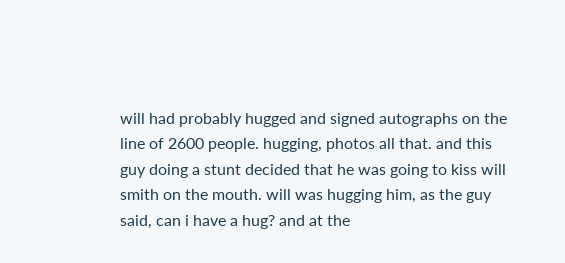will had probably hugged and signed autographs on the line of 2600 people. hugging, photos all that. and this guy doing a stunt decided that he was going to kiss will smith on the mouth. will was hugging him, as the guy said, can i have a hug? and at the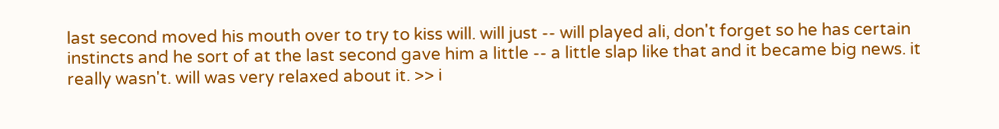last second moved his mouth over to try to kiss will. will just -- will played ali, don't forget so he has certain instincts and he sort of at the last second gave him a little -- a little slap like that and it became big news. it really wasn't. will was very relaxed about it. >> i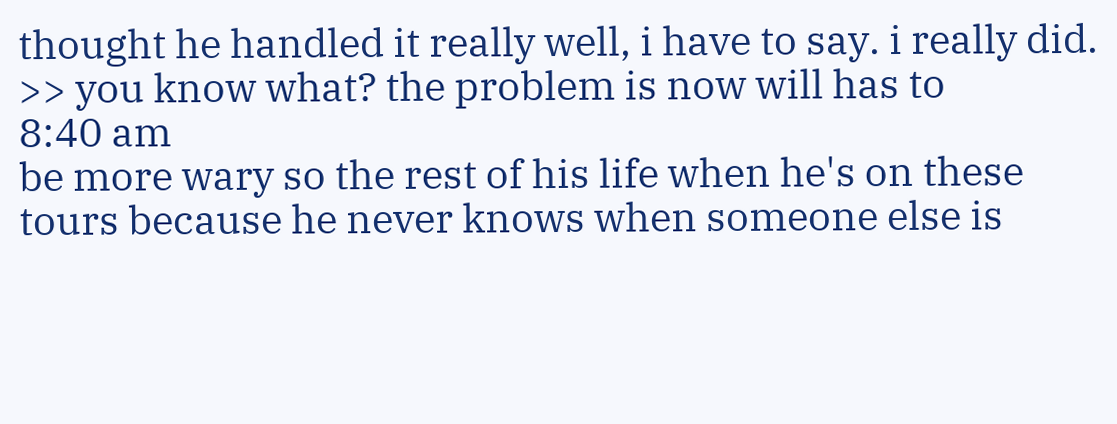thought he handled it really well, i have to say. i really did. >> you know what? the problem is now will has to
8:40 am
be more wary so the rest of his life when he's on these tours because he never knows when someone else is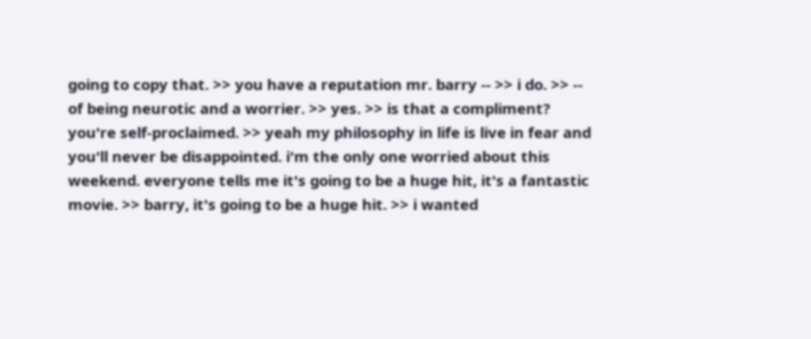going to copy that. >> you have a reputation mr. barry -- >> i do. >> -- of being neurotic and a worrier. >> yes. >> is that a compliment? you're self-proclaimed. >> yeah my philosophy in life is live in fear and you'll never be disappointed. i'm the only one worried about this weekend. everyone tells me it's going to be a huge hit, it's a fantastic movie. >> barry, it's going to be a huge hit. >> i wanted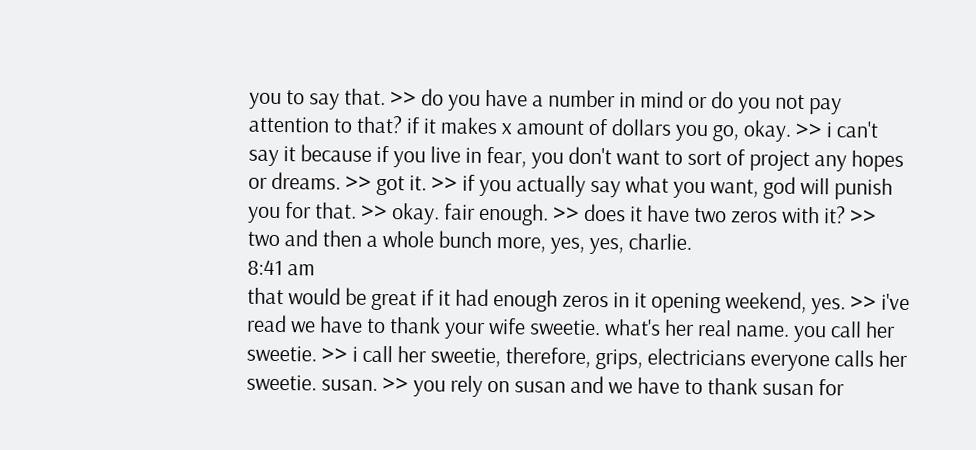you to say that. >> do you have a number in mind or do you not pay attention to that? if it makes x amount of dollars you go, okay. >> i can't say it because if you live in fear, you don't want to sort of project any hopes or dreams. >> got it. >> if you actually say what you want, god will punish you for that. >> okay. fair enough. >> does it have two zeros with it? >> two and then a whole bunch more, yes, yes, charlie.
8:41 am
that would be great if it had enough zeros in it opening weekend, yes. >> i've read we have to thank your wife sweetie. what's her real name. you call her sweetie. >> i call her sweetie, therefore, grips, electricians everyone calls her sweetie. susan. >> you rely on susan and we have to thank susan for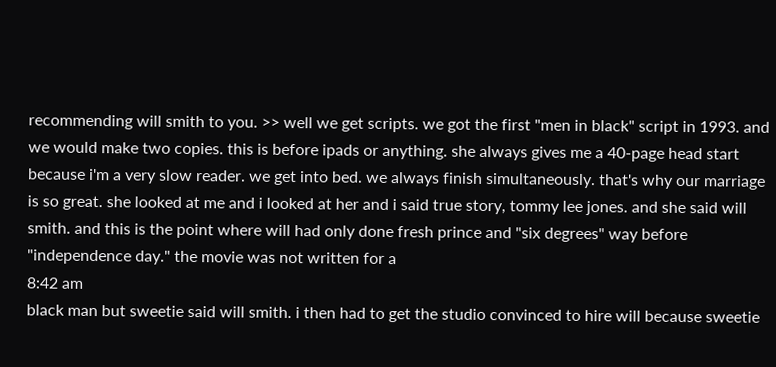recommending will smith to you. >> well we get scripts. we got the first "men in black" script in 1993. and we would make two copies. this is before ipads or anything. she always gives me a 40-page head start because i'm a very slow reader. we get into bed. we always finish simultaneously. that's why our marriage is so great. she looked at me and i looked at her and i said true story, tommy lee jones. and she said will smith. and this is the point where will had only done fresh prince and "six degrees" way before "independence day." the movie was not written for a
8:42 am
black man but sweetie said will smith. i then had to get the studio convinced to hire will because sweetie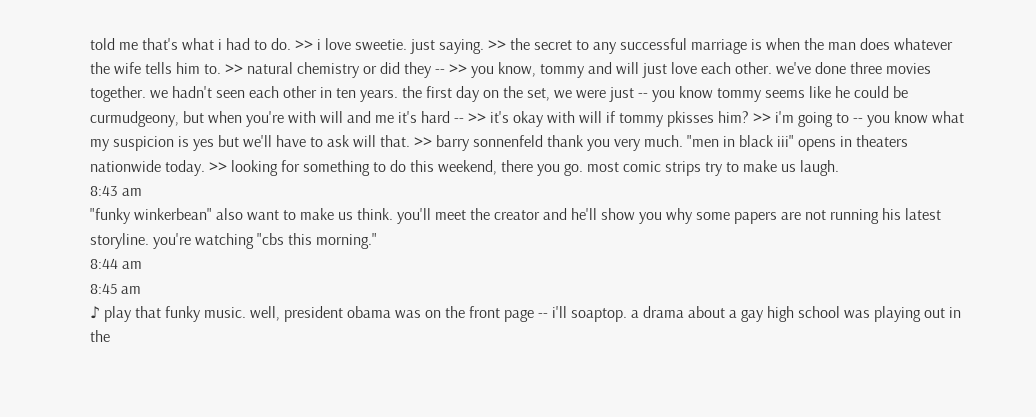told me that's what i had to do. >> i love sweetie. just saying. >> the secret to any successful marriage is when the man does whatever the wife tells him to. >> natural chemistry or did they -- >> you know, tommy and will just love each other. we've done three movies together. we hadn't seen each other in ten years. the first day on the set, we were just -- you know tommy seems like he could be curmudgeony, but when you're with will and me it's hard -- >> it's okay with will if tommy pkisses him? >> i'm going to -- you know what my suspicion is yes but we'll have to ask will that. >> barry sonnenfeld thank you very much. "men in black iii" opens in theaters nationwide today. >> looking for something to do this weekend, there you go. most comic strips try to make us laugh.
8:43 am
"funky winkerbean" also want to make us think. you'll meet the creator and he'll show you why some papers are not running his latest storyline. you're watching "cbs this morning."
8:44 am
8:45 am
♪ play that funky music. well, president obama was on the front page -- i'll soaptop. a drama about a gay high school was playing out in the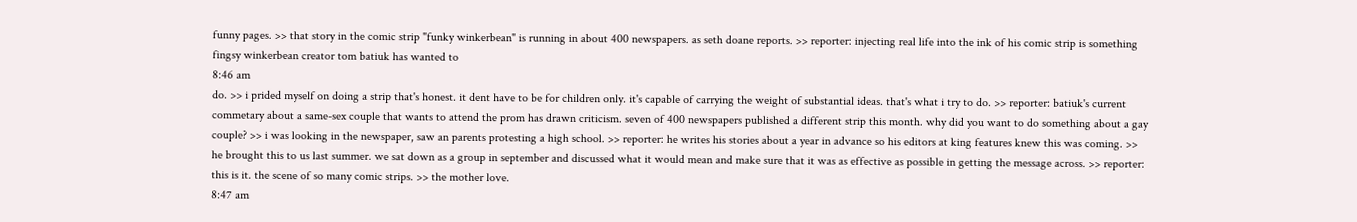funny pages. >> that story in the comic strip "funky winkerbean" is running in about 400 newspapers. as seth doane reports. >> reporter: injecting real life into the ink of his comic strip is something fingsy winkerbean creator tom batiuk has wanted to
8:46 am
do. >> i prided myself on doing a strip that's honest. it dent have to be for children only. it's capable of carrying the weight of substantial ideas. that's what i try to do. >> reporter: batiuk's current commetary about a same-sex couple that wants to attend the prom has drawn criticism. seven of 400 newspapers published a different strip this month. why did you want to do something about a gay couple? >> i was looking in the newspaper, saw an parents protesting a high school. >> reporter: he writes his stories about a year in advance so his editors at king features knew this was coming. >> he brought this to us last summer. we sat down as a group in september and discussed what it would mean and make sure that it was as effective as possible in getting the message across. >> reporter: this is it. the scene of so many comic strips. >> the mother love.
8:47 am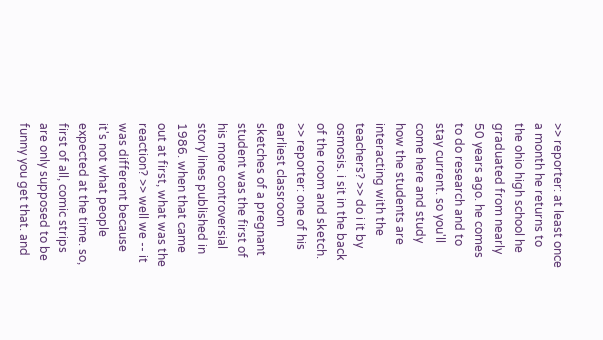>> reporter: at least once a month he returns to the ohio high school he graduated from nearly 50 years ago. he comes to do research and to stay current. so you'll come here and study how the students are interacting with the teachers? >> do i it by osmosis. i sit in the back of the room and sketch. >> reporter: one of his earliest classroom sketches of a pregnant student was the first of his more controversial story lines published in 1986. when that came out at first, what was the reaction? >> well we -- it was different because it's not what people expected at the time. so, first of all, comic strips are only supposed to be funny you get that. and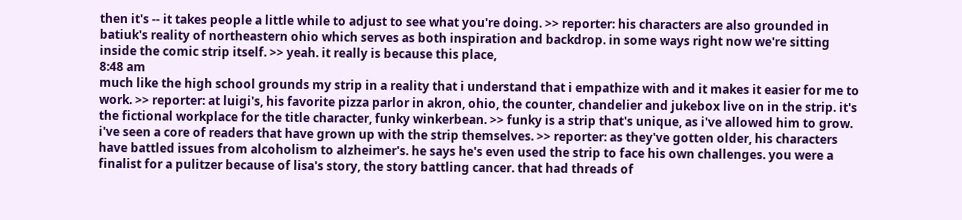then it's -- it takes people a little while to adjust to see what you're doing. >> reporter: his characters are also grounded in batiuk's reality of northeastern ohio which serves as both inspiration and backdrop. in some ways right now we're sitting inside the comic strip itself. >> yeah. it really is because this place,
8:48 am
much like the high school grounds my strip in a reality that i understand that i empathize with and it makes it easier for me to work. >> reporter: at luigi's, his favorite pizza parlor in akron, ohio, the counter, chandelier and jukebox live on in the strip. it's the fictional workplace for the title character, funky winkerbean. >> funky is a strip that's unique, as i've allowed him to grow. i've seen a core of readers that have grown up with the strip themselves. >> reporter: as they've gotten older, his characters have battled issues from alcoholism to alzheimer's. he says he's even used the strip to face his own challenges. you were a finalist for a pulitzer because of lisa's story, the story battling cancer. that had threads of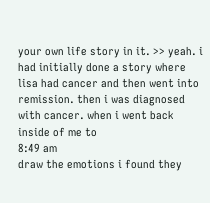your own life story in it. >> yeah. i had initially done a story where lisa had cancer and then went into remission. then i was diagnosed with cancer. when i went back inside of me to
8:49 am
draw the emotions i found they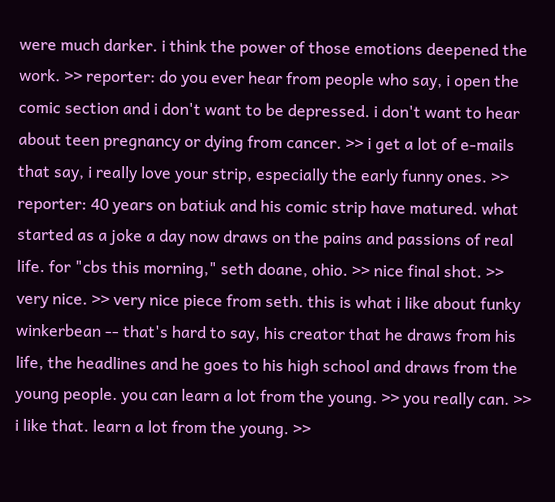were much darker. i think the power of those emotions deepened the work. >> reporter: do you ever hear from people who say, i open the comic section and i don't want to be depressed. i don't want to hear about teen pregnancy or dying from cancer. >> i get a lot of e-mails that say, i really love your strip, especially the early funny ones. >> reporter: 40 years on batiuk and his comic strip have matured. what started as a joke a day now draws on the pains and passions of real life. for "cbs this morning," seth doane, ohio. >> nice final shot. >> very nice. >> very nice piece from seth. this is what i like about funky winkerbean -- that's hard to say, his creator that he draws from his life, the headlines and he goes to his high school and draws from the young people. you can learn a lot from the young. >> you really can. >> i like that. learn a lot from the young. >>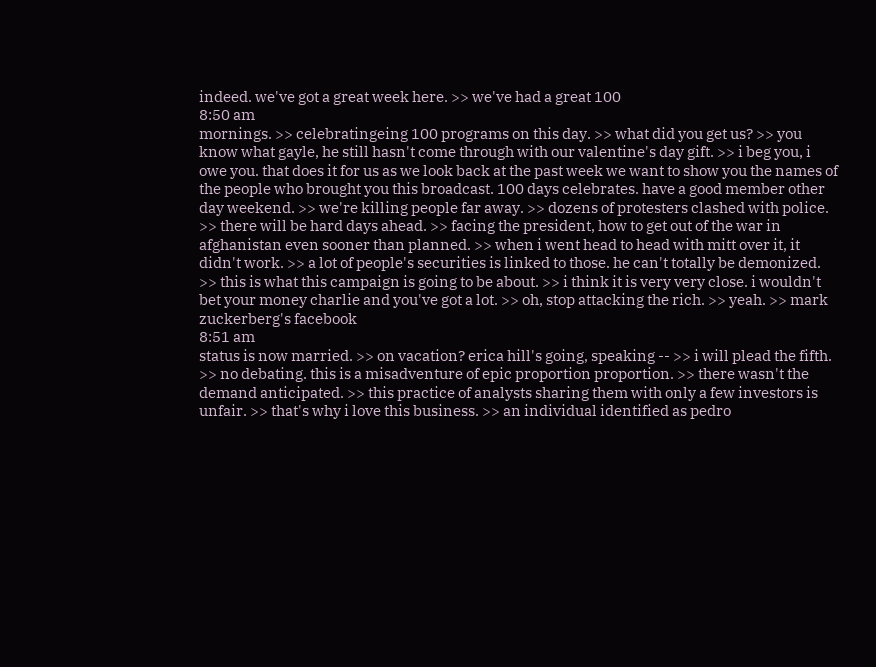indeed. we've got a great week here. >> we've had a great 100
8:50 am
mornings. >> celebratingeing 100 programs on this day. >> what did you get us? >> you know what gayle, he still hasn't come through with our valentine's day gift. >> i beg you, i owe you. that does it for us as we look back at the past week we want to show you the names of the people who brought you this broadcast. 100 days celebrates. have a good member other day weekend. >> we're killing people far away. >> dozens of protesters clashed with police. >> there will be hard days ahead. >> facing the president, how to get out of the war in afghanistan even sooner than planned. >> when i went head to head with mitt over it, it didn't work. >> a lot of people's securities is linked to those. he can't totally be demonized. >> this is what this campaign is going to be about. >> i think it is very very close. i wouldn't bet your money charlie and you've got a lot. >> oh, stop attacking the rich. >> yeah. >> mark zuckerberg's facebook
8:51 am
status is now married. >> on vacation? erica hill's going, speaking -- >> i will plead the fifth. >> no debating. this is a misadventure of epic proportion proportion. >> there wasn't the demand anticipated. >> this practice of analysts sharing them with only a few investors is unfair. >> that's why i love this business. >> an individual identified as pedro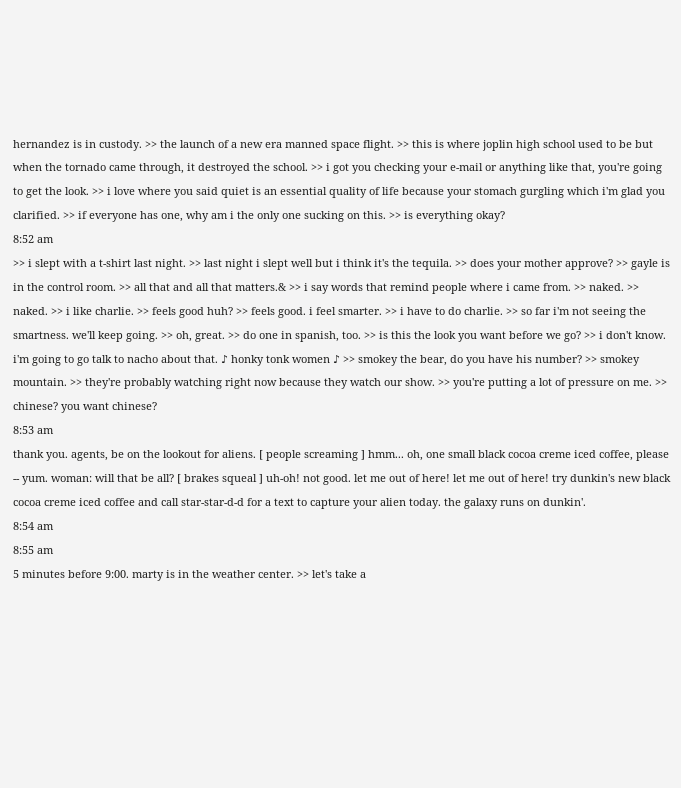hernandez is in custody. >> the launch of a new era manned space flight. >> this is where joplin high school used to be but when the tornado came through, it destroyed the school. >> i got you checking your e-mail or anything like that, you're going to get the look. >> i love where you said quiet is an essential quality of life because your stomach gurgling which i'm glad you clarified. >> if everyone has one, why am i the only one sucking on this. >> is everything okay?
8:52 am
>> i slept with a t-shirt last night. >> last night i slept well but i think it's the tequila. >> does your mother approve? >> gayle is in the control room. >> all that and all that matters.& >> i say words that remind people where i came from. >> naked. >> naked. >> i like charlie. >> feels good huh? >> feels good. i feel smarter. >> i have to do charlie. >> so far i'm not seeing the smartness. we'll keep going. >> oh, great. >> do one in spanish, too. >> is this the look you want before we go? >> i don't know. i'm going to go talk to nacho about that. ♪ honky tonk women ♪ >> smokey the bear, do you have his number? >> smokey mountain. >> they're probably watching right now because they watch our show. >> you're putting a lot of pressure on me. >> chinese? you want chinese?
8:53 am
thank you. agents, be on the lookout for aliens. [ people screaming ] hmm... oh, one small black cocoa creme iced coffee, please -- yum. woman: will that be all? [ brakes squeal ] uh-oh! not good. let me out of here! let me out of here! try dunkin's new black cocoa creme iced coffee and call star-star-d-d for a text to capture your alien today. the galaxy runs on dunkin'.
8:54 am
8:55 am
5 minutes before 9:00. marty is in the weather center. >> let's take a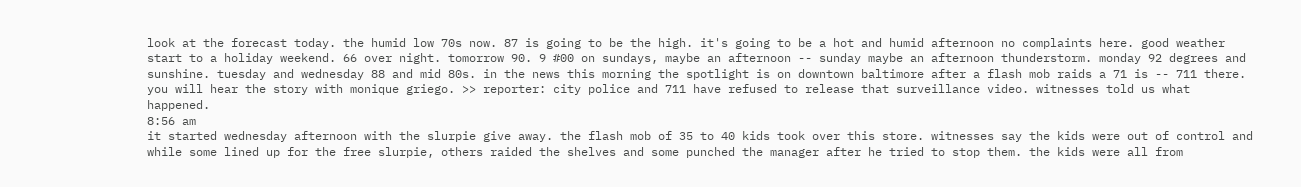look at the forecast today. the humid low 70s now. 87 is going to be the high. it's going to be a hot and humid afternoon no complaints here. good weather start to a holiday weekend. 66 over night. tomorrow 90. 9 #00 on sundays, maybe an afternoon -- sunday maybe an afternoon thunderstorm. monday 92 degrees and sunshine. tuesday and wednesday 88 and mid 80s. in the news this morning the spotlight is on downtown baltimore after a flash mob raids a 71 is -- 711 there. you will hear the story with monique griego. >> reporter: city police and 711 have refused to release that surveillance video. witnesses told us what happened.
8:56 am
it started wednesday afternoon with the slurpie give away. the flash mob of 35 to 40 kids took over this store. witnesses say the kids were out of control and while some lined up for the free slurpie, others raided the shelves and some punched the manager after he tried to stop them. the kids were all from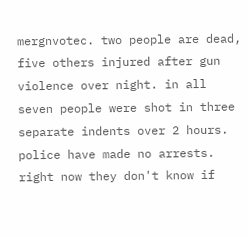mergnvotec. two people are dead, five others injured after gun violence over night. in all seven people were shot in three separate indents over 2 hours. police have made no arrests. right now they don't know if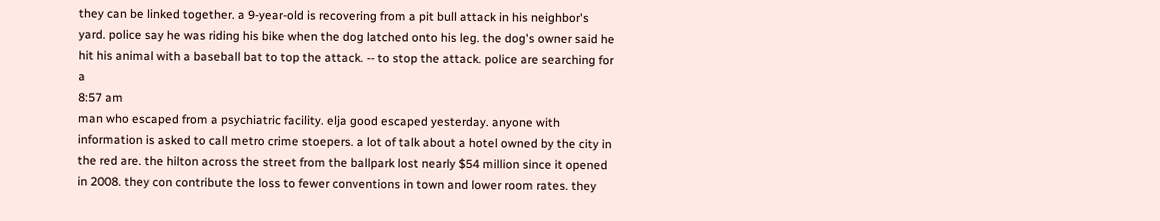they can be linked together. a 9-year-old is recovering from a pit bull attack in his neighbor's yard. police say he was riding his bike when the dog latched onto his leg. the dog's owner said he hit his animal with a baseball bat to top the attack. -- to stop the attack. police are searching for a
8:57 am
man who escaped from a psychiatric facility. elja good escaped yesterday. anyone with information is asked to call metro crime stoepers. a lot of talk about a hotel owned by the city in the red are. the hilton across the street from the ballpark lost nearly $54 million since it opened in 2008. they con contribute the loss to fewer conventions in town and lower room rates. they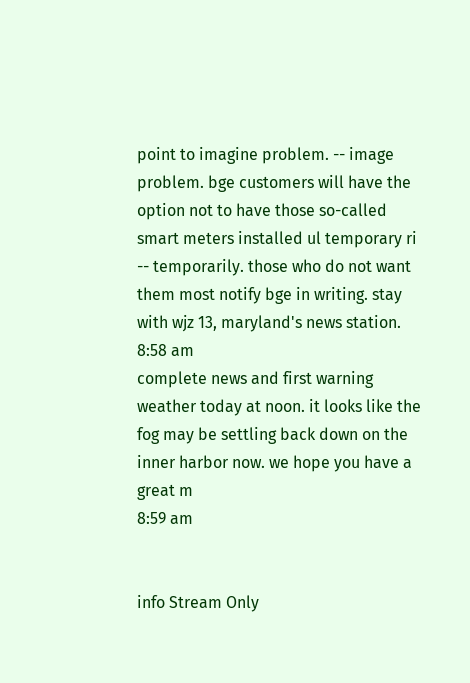point to imagine problem. -- image problem. bge customers will have the option not to have those so-called smart meters installed ul temporary ri -- temporarily. those who do not want them most notify bge in writing. stay with wjz 13, maryland's news station.
8:58 am
complete news and first warning weather today at noon. it looks like the fog may be settling back down on the inner harbor now. we hope you have a great m
8:59 am


info Stream Only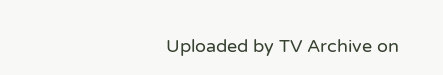Uploaded by TV Archive on